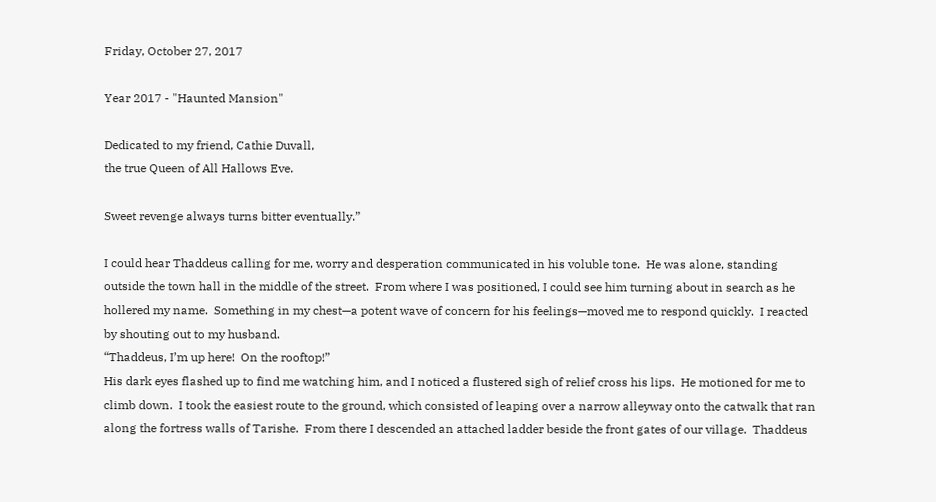Friday, October 27, 2017

Year 2017 - "Haunted Mansion"

Dedicated to my friend, Cathie Duvall,
the true Queen of All Hallows Eve.

Sweet revenge always turns bitter eventually.”

I could hear Thaddeus calling for me, worry and desperation communicated in his voluble tone.  He was alone, standing outside the town hall in the middle of the street.  From where I was positioned, I could see him turning about in search as he hollered my name.  Something in my chest—a potent wave of concern for his feelings—moved me to respond quickly.  I reacted by shouting out to my husband.
“Thaddeus, I’m up here!  On the rooftop!”
His dark eyes flashed up to find me watching him, and I noticed a flustered sigh of relief cross his lips.  He motioned for me to climb down.  I took the easiest route to the ground, which consisted of leaping over a narrow alleyway onto the catwalk that ran along the fortress walls of Tarishe.  From there I descended an attached ladder beside the front gates of our village.  Thaddeus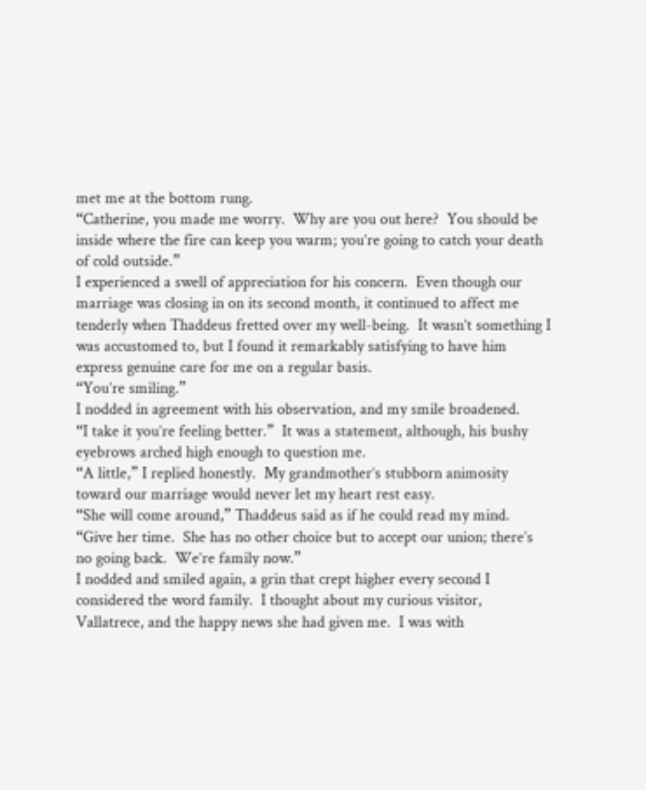met me at the bottom rung.
“Catherine, you made me worry.  Why are you out here?  You should be inside where the fire can keep you warm; you’re going to catch your death of cold outside.”
I experienced a swell of appreciation for his concern.  Even though our marriage was closing in on its second month, it continued to affect me tenderly when Thaddeus fretted over my well-being.  It wasn’t something I was accustomed to, but I found it remarkably satisfying to have him express genuine care for me on a regular basis.
“You’re smiling.”
I nodded in agreement with his observation, and my smile broadened.
“I take it you’re feeling better.”  It was a statement, although, his bushy eyebrows arched high enough to question me.
“A little,” I replied honestly.  My grandmother’s stubborn animosity toward our marriage would never let my heart rest easy.
“She will come around,” Thaddeus said as if he could read my mind.  “Give her time.  She has no other choice but to accept our union; there’s no going back.  We’re family now.”
I nodded and smiled again, a grin that crept higher every second I considered the word family.  I thought about my curious visitor, Vallatrece, and the happy news she had given me.  I was with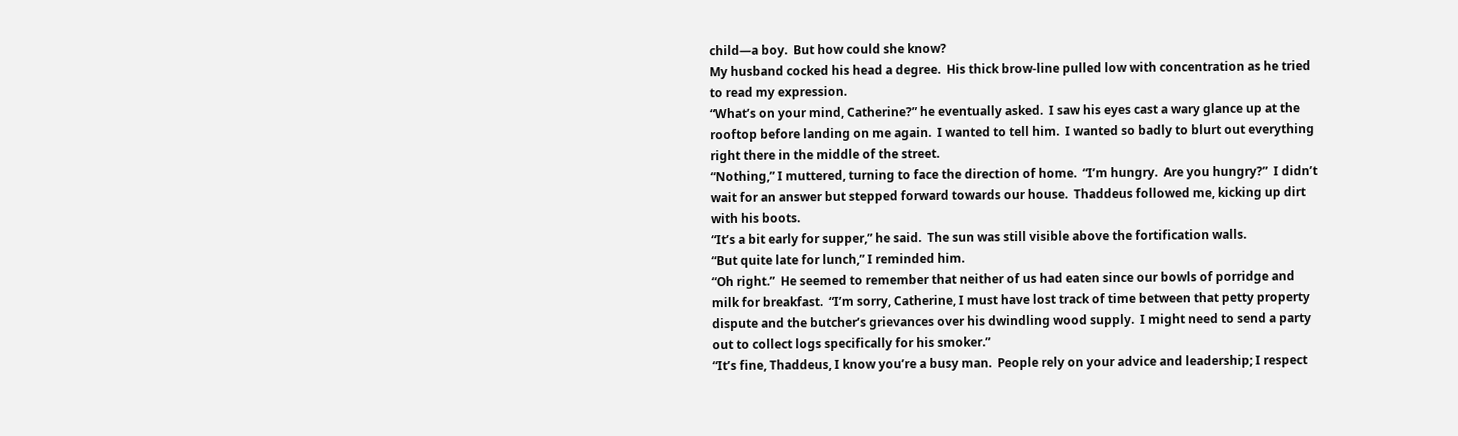child—a boy.  But how could she know?
My husband cocked his head a degree.  His thick brow-line pulled low with concentration as he tried to read my expression.
“What’s on your mind, Catherine?” he eventually asked.  I saw his eyes cast a wary glance up at the rooftop before landing on me again.  I wanted to tell him.  I wanted so badly to blurt out everything right there in the middle of the street.
“Nothing,” I muttered, turning to face the direction of home.  “I’m hungry.  Are you hungry?”  I didn’t wait for an answer but stepped forward towards our house.  Thaddeus followed me, kicking up dirt with his boots.
“It’s a bit early for supper,” he said.  The sun was still visible above the fortification walls.
“But quite late for lunch,” I reminded him.
“Oh right.”  He seemed to remember that neither of us had eaten since our bowls of porridge and milk for breakfast.  “I’m sorry, Catherine, I must have lost track of time between that petty property dispute and the butcher’s grievances over his dwindling wood supply.  I might need to send a party out to collect logs specifically for his smoker.”
“It’s fine, Thaddeus, I know you’re a busy man.  People rely on your advice and leadership; I respect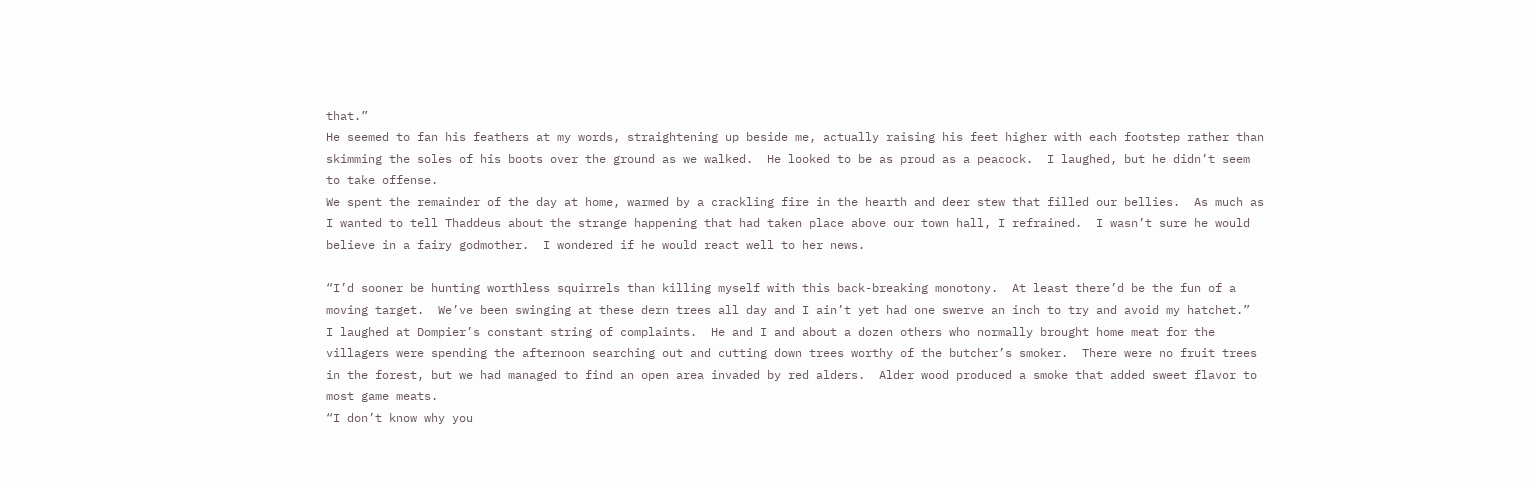that.”
He seemed to fan his feathers at my words, straightening up beside me, actually raising his feet higher with each footstep rather than skimming the soles of his boots over the ground as we walked.  He looked to be as proud as a peacock.  I laughed, but he didn’t seem to take offense.
We spent the remainder of the day at home, warmed by a crackling fire in the hearth and deer stew that filled our bellies.  As much as I wanted to tell Thaddeus about the strange happening that had taken place above our town hall, I refrained.  I wasn’t sure he would believe in a fairy godmother.  I wondered if he would react well to her news.

“I’d sooner be hunting worthless squirrels than killing myself with this back-breaking monotony.  At least there’d be the fun of a moving target.  We’ve been swinging at these dern trees all day and I ain’t yet had one swerve an inch to try and avoid my hatchet.”
I laughed at Dompier’s constant string of complaints.  He and I and about a dozen others who normally brought home meat for the villagers were spending the afternoon searching out and cutting down trees worthy of the butcher’s smoker.  There were no fruit trees in the forest, but we had managed to find an open area invaded by red alders.  Alder wood produced a smoke that added sweet flavor to most game meats.
“I don’t know why you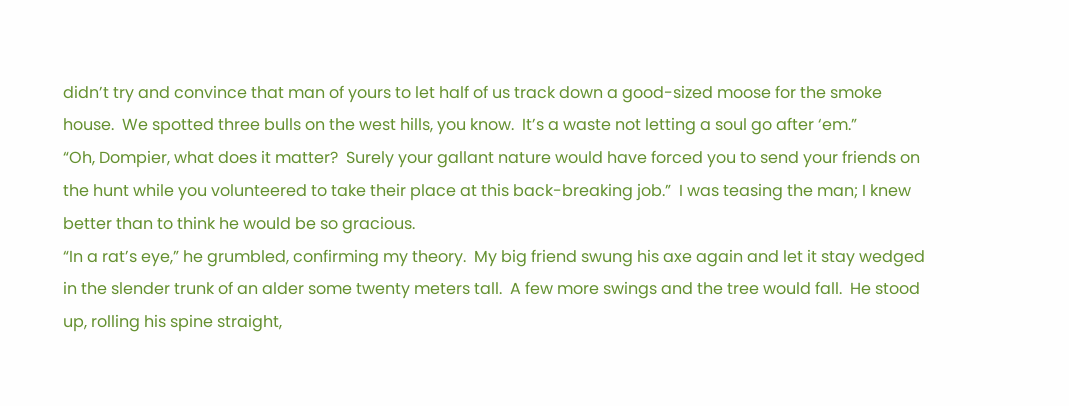didn’t try and convince that man of yours to let half of us track down a good-sized moose for the smoke house.  We spotted three bulls on the west hills, you know.  It’s a waste not letting a soul go after ‘em.”
“Oh, Dompier, what does it matter?  Surely your gallant nature would have forced you to send your friends on the hunt while you volunteered to take their place at this back-breaking job.”  I was teasing the man; I knew better than to think he would be so gracious.
“In a rat’s eye,” he grumbled, confirming my theory.  My big friend swung his axe again and let it stay wedged in the slender trunk of an alder some twenty meters tall.  A few more swings and the tree would fall.  He stood up, rolling his spine straight,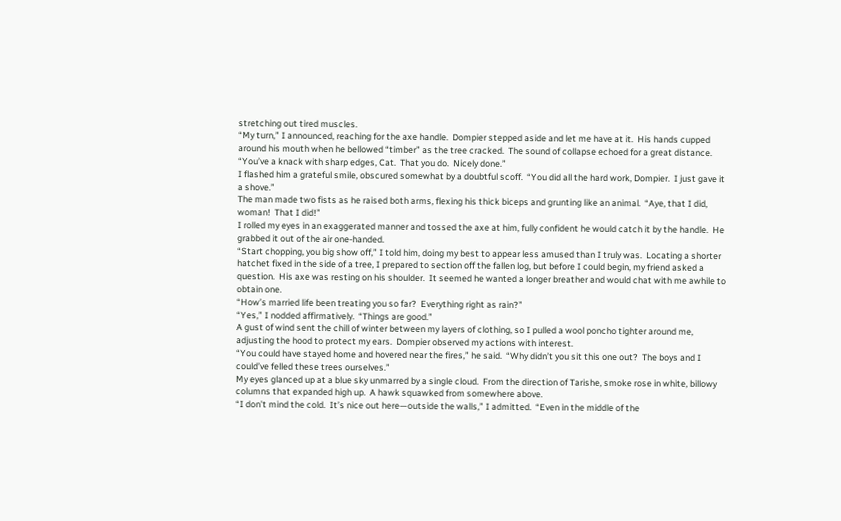stretching out tired muscles.
“My turn,” I announced, reaching for the axe handle.  Dompier stepped aside and let me have at it.  His hands cupped around his mouth when he bellowed “timber” as the tree cracked.  The sound of collapse echoed for a great distance.
“You’ve a knack with sharp edges, Cat.  That you do.  Nicely done.”
I flashed him a grateful smile, obscured somewhat by a doubtful scoff.  “You did all the hard work, Dompier.  I just gave it a shove.”
The man made two fists as he raised both arms, flexing his thick biceps and grunting like an animal.  “Aye, that I did, woman!  That I did!”
I rolled my eyes in an exaggerated manner and tossed the axe at him, fully confident he would catch it by the handle.  He grabbed it out of the air one-handed.
“Start chopping, you big show off,” I told him, doing my best to appear less amused than I truly was.  Locating a shorter hatchet fixed in the side of a tree, I prepared to section off the fallen log, but before I could begin, my friend asked a question.  His axe was resting on his shoulder.  It seemed he wanted a longer breather and would chat with me awhile to obtain one.
“How’s married life been treating you so far?  Everything right as rain?”
“Yes,” I nodded affirmatively.  “Things are good.”
A gust of wind sent the chill of winter between my layers of clothing, so I pulled a wool poncho tighter around me, adjusting the hood to protect my ears.  Dompier observed my actions with interest.
“You could have stayed home and hovered near the fires,” he said.  “Why didn’t you sit this one out?  The boys and I could’ve felled these trees ourselves.”
My eyes glanced up at a blue sky unmarred by a single cloud.  From the direction of Tarishe, smoke rose in white, billowy columns that expanded high up.  A hawk squawked from somewhere above.
“I don’t mind the cold.  It’s nice out here—outside the walls,” I admitted.  “Even in the middle of the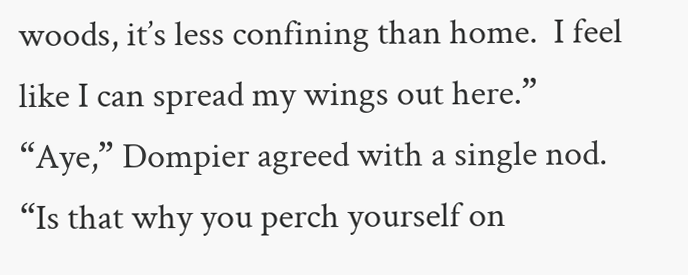woods, it’s less confining than home.  I feel like I can spread my wings out here.”
“Aye,” Dompier agreed with a single nod.  “Is that why you perch yourself on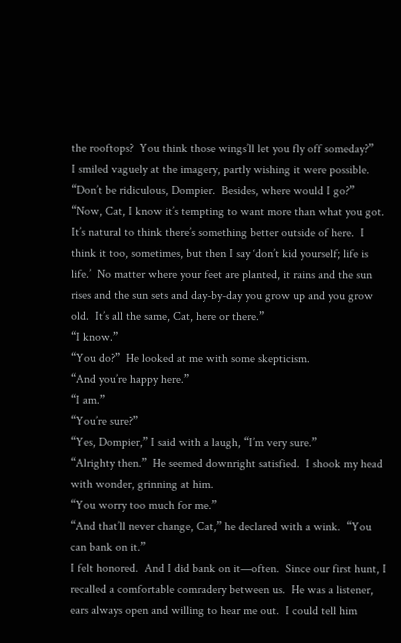the rooftops?  You think those wings’ll let you fly off someday?”
I smiled vaguely at the imagery, partly wishing it were possible.  “Don’t be ridiculous, Dompier.  Besides, where would I go?”
“Now, Cat, I know it’s tempting to want more than what you got.  It’s natural to think there’s something better outside of here.  I think it too, sometimes, but then I say ‘don’t kid yourself; life is life.’  No matter where your feet are planted, it rains and the sun rises and the sun sets and day-by-day you grow up and you grow old.  It’s all the same, Cat, here or there.”
“I know.”
“You do?”  He looked at me with some skepticism.
“And you’re happy here.”
“I am.”
“You’re sure?”
“Yes, Dompier,” I said with a laugh, “I’m very sure.”
“Alrighty then.”  He seemed downright satisfied.  I shook my head with wonder, grinning at him.
“You worry too much for me.”
“And that’ll never change, Cat,” he declared with a wink.  “You can bank on it.”
I felt honored.  And I did bank on it—often.  Since our first hunt, I recalled a comfortable comradery between us.  He was a listener, ears always open and willing to hear me out.  I could tell him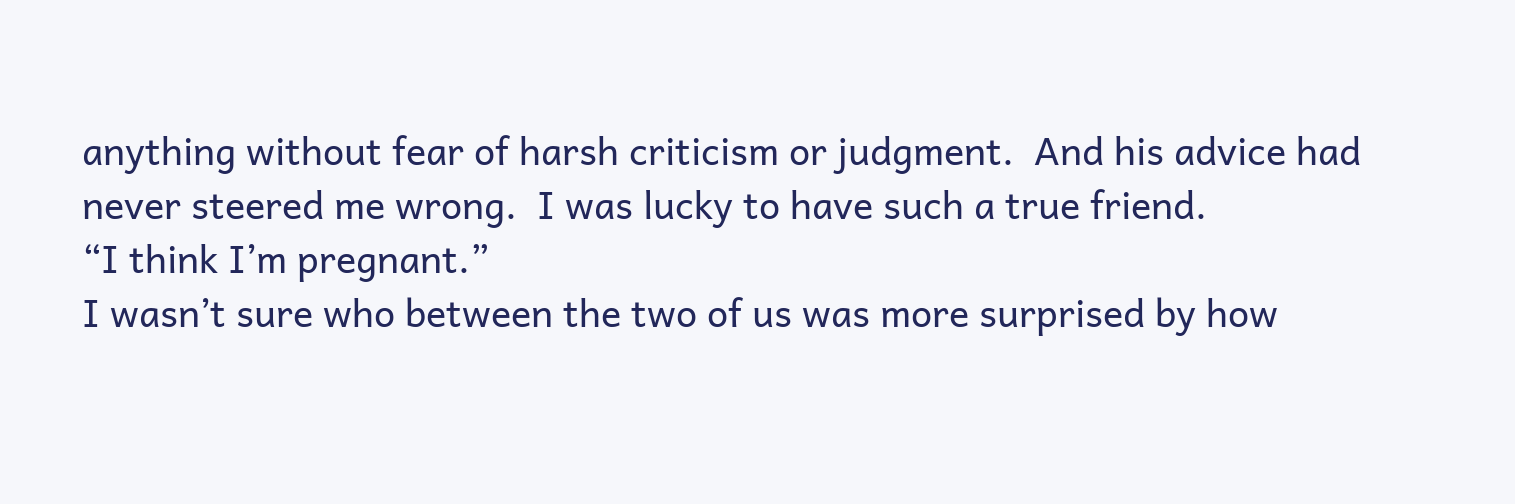anything without fear of harsh criticism or judgment.  And his advice had never steered me wrong.  I was lucky to have such a true friend.
“I think I’m pregnant.”
I wasn’t sure who between the two of us was more surprised by how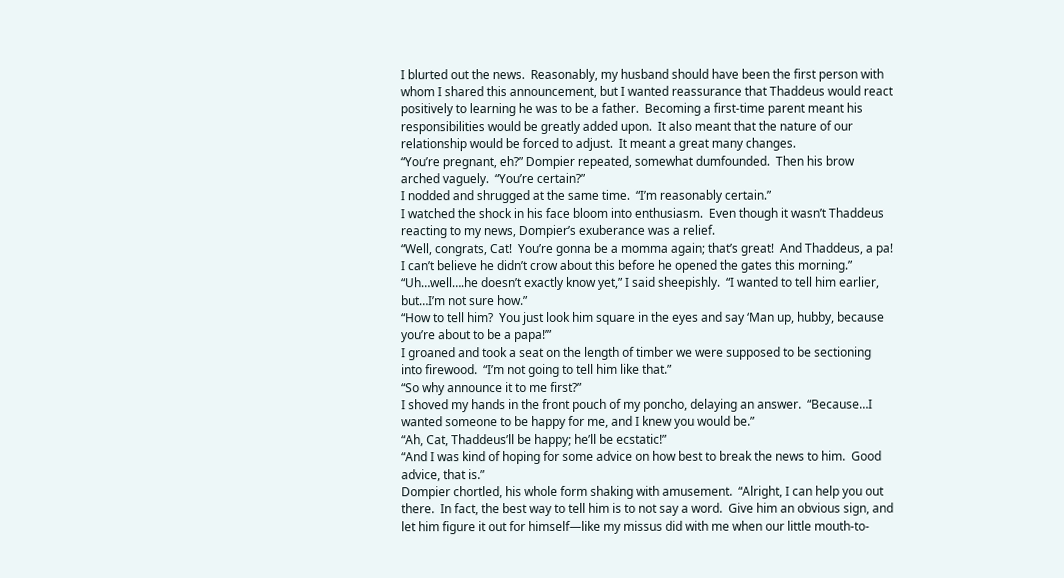I blurted out the news.  Reasonably, my husband should have been the first person with whom I shared this announcement, but I wanted reassurance that Thaddeus would react positively to learning he was to be a father.  Becoming a first-time parent meant his responsibilities would be greatly added upon.  It also meant that the nature of our relationship would be forced to adjust.  It meant a great many changes.
“You’re pregnant, eh?” Dompier repeated, somewhat dumfounded.  Then his brow arched vaguely.  “You’re certain?”
I nodded and shrugged at the same time.  “I’m reasonably certain.”
I watched the shock in his face bloom into enthusiasm.  Even though it wasn’t Thaddeus reacting to my news, Dompier’s exuberance was a relief.
“Well, congrats, Cat!  You’re gonna be a momma again; that’s great!  And Thaddeus, a pa!  I can’t believe he didn’t crow about this before he opened the gates this morning.”
“Uh…well….he doesn’t exactly know yet,” I said sheepishly.  “I wanted to tell him earlier, but…I’m not sure how.”
“How to tell him?  You just look him square in the eyes and say ‘Man up, hubby, because you’re about to be a papa!’”
I groaned and took a seat on the length of timber we were supposed to be sectioning into firewood.  “I’m not going to tell him like that.”
“So why announce it to me first?”
I shoved my hands in the front pouch of my poncho, delaying an answer.  “Because…I wanted someone to be happy for me, and I knew you would be.”
“Ah, Cat, Thaddeus’ll be happy; he’ll be ecstatic!”
“And I was kind of hoping for some advice on how best to break the news to him.  Good advice, that is.”
Dompier chortled, his whole form shaking with amusement.  “Alright, I can help you out there.  In fact, the best way to tell him is to not say a word.  Give him an obvious sign, and let him figure it out for himself—like my missus did with me when our little mouth-to-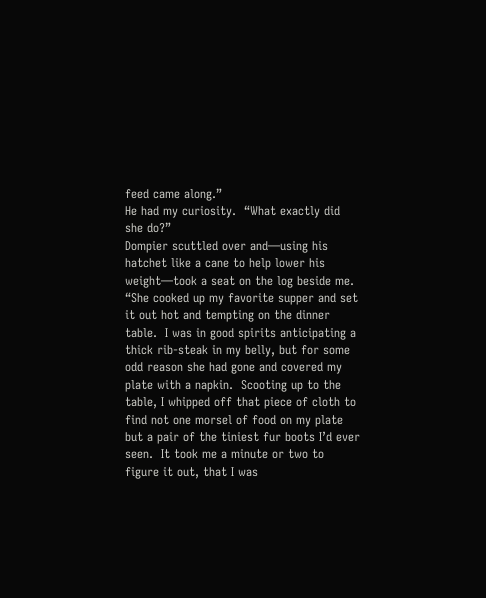feed came along.”
He had my curiosity.  “What exactly did she do?”
Dompier scuttled over and—using his hatchet like a cane to help lower his weight—took a seat on the log beside me.  “She cooked up my favorite supper and set it out hot and tempting on the dinner table.  I was in good spirits anticipating a thick rib-steak in my belly, but for some odd reason she had gone and covered my plate with a napkin.  Scooting up to the table, I whipped off that piece of cloth to find not one morsel of food on my plate but a pair of the tiniest fur boots I’d ever seen.  It took me a minute or two to figure it out, that I was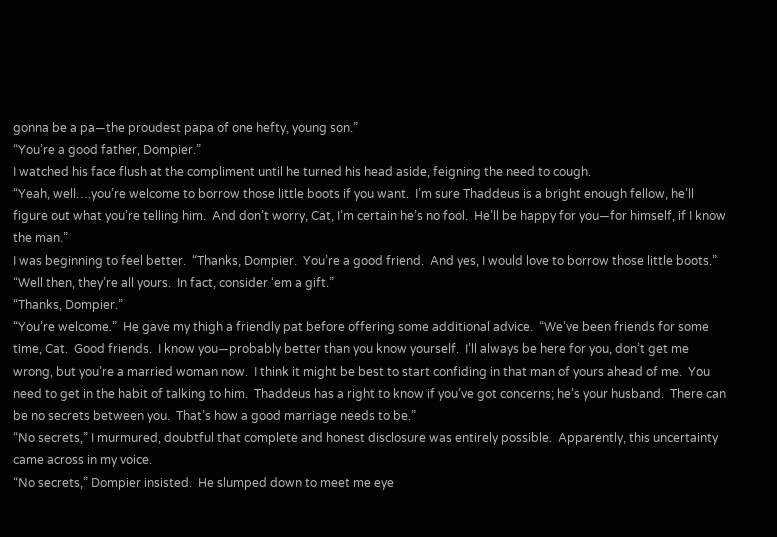gonna be a pa—the proudest papa of one hefty, young son.”
“You’re a good father, Dompier.”
I watched his face flush at the compliment until he turned his head aside, feigning the need to cough.
“Yeah, well….you’re welcome to borrow those little boots if you want.  I’m sure Thaddeus is a bright enough fellow, he’ll figure out what you’re telling him.  And don’t worry, Cat, I’m certain he’s no fool.  He’ll be happy for you—for himself, if I know the man.”
I was beginning to feel better.  “Thanks, Dompier.  You’re a good friend.  And yes, I would love to borrow those little boots.”
“Well then, they’re all yours.  In fact, consider ‘em a gift.”
“Thanks, Dompier.”
“You’re welcome.”  He gave my thigh a friendly pat before offering some additional advice.  “We’ve been friends for some time, Cat.  Good friends.  I know you—probably better than you know yourself.  I’ll always be here for you, don’t get me wrong, but you’re a married woman now.  I think it might be best to start confiding in that man of yours ahead of me.  You need to get in the habit of talking to him.  Thaddeus has a right to know if you’ve got concerns; he’s your husband.  There can be no secrets between you.  That’s how a good marriage needs to be.”
“No secrets,” I murmured, doubtful that complete and honest disclosure was entirely possible.  Apparently, this uncertainty came across in my voice.
“No secrets,” Dompier insisted.  He slumped down to meet me eye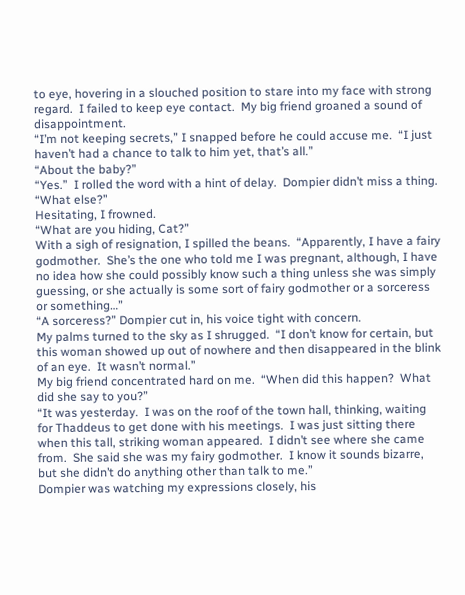to eye, hovering in a slouched position to stare into my face with strong regard.  I failed to keep eye contact.  My big friend groaned a sound of disappointment.
“I’m not keeping secrets,” I snapped before he could accuse me.  “I just haven’t had a chance to talk to him yet, that’s all.”
“About the baby?”
“Yes.”  I rolled the word with a hint of delay.  Dompier didn’t miss a thing.
“What else?”
Hesitating, I frowned.
“What are you hiding, Cat?”
With a sigh of resignation, I spilled the beans.  “Apparently, I have a fairy godmother.  She’s the one who told me I was pregnant, although, I have no idea how she could possibly know such a thing unless she was simply guessing, or she actually is some sort of fairy godmother or a sorceress or something…”
“A sorceress?” Dompier cut in, his voice tight with concern.
My palms turned to the sky as I shrugged.  “I don’t know for certain, but this woman showed up out of nowhere and then disappeared in the blink of an eye.  It wasn’t normal.”
My big friend concentrated hard on me.  “When did this happen?  What did she say to you?”
“It was yesterday.  I was on the roof of the town hall, thinking, waiting for Thaddeus to get done with his meetings.  I was just sitting there when this tall, striking woman appeared.  I didn’t see where she came from.  She said she was my fairy godmother.  I know it sounds bizarre, but she didn’t do anything other than talk to me.”
Dompier was watching my expressions closely, his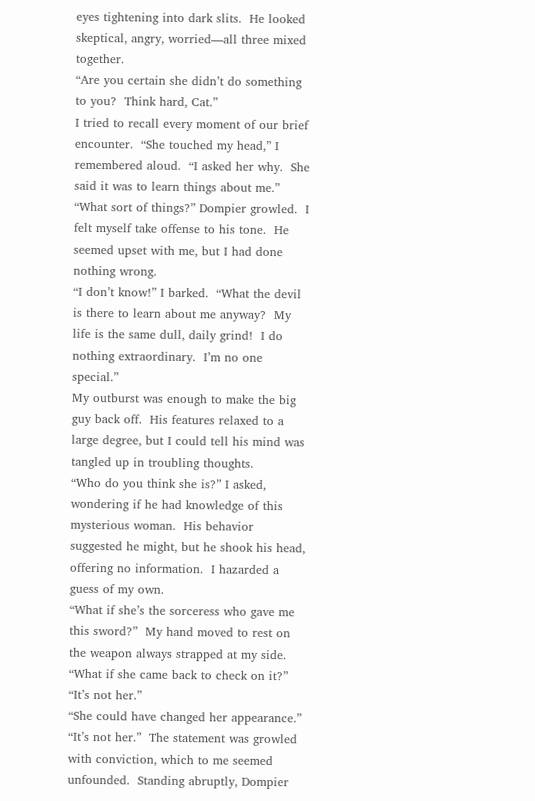eyes tightening into dark slits.  He looked skeptical, angry, worried—all three mixed together.
“Are you certain she didn’t do something to you?  Think hard, Cat.”
I tried to recall every moment of our brief encounter.  “She touched my head,” I remembered aloud.  “I asked her why.  She said it was to learn things about me.”
“What sort of things?” Dompier growled.  I felt myself take offense to his tone.  He seemed upset with me, but I had done nothing wrong.
“I don’t know!” I barked.  “What the devil is there to learn about me anyway?  My life is the same dull, daily grind!  I do nothing extraordinary.  I’m no one special.”
My outburst was enough to make the big guy back off.  His features relaxed to a large degree, but I could tell his mind was tangled up in troubling thoughts.
“Who do you think she is?” I asked, wondering if he had knowledge of this mysterious woman.  His behavior suggested he might, but he shook his head, offering no information.  I hazarded a guess of my own.
“What if she’s the sorceress who gave me this sword?”  My hand moved to rest on the weapon always strapped at my side.  “What if she came back to check on it?”
“It’s not her.”
“She could have changed her appearance.”
“It’s not her.”  The statement was growled with conviction, which to me seemed unfounded.  Standing abruptly, Dompier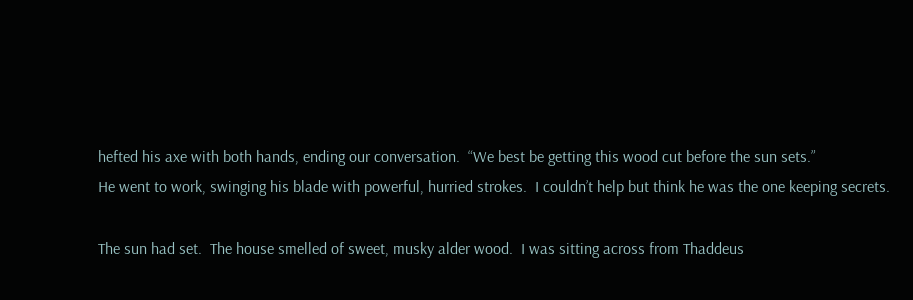hefted his axe with both hands, ending our conversation.  “We best be getting this wood cut before the sun sets.”
He went to work, swinging his blade with powerful, hurried strokes.  I couldn’t help but think he was the one keeping secrets.

The sun had set.  The house smelled of sweet, musky alder wood.  I was sitting across from Thaddeus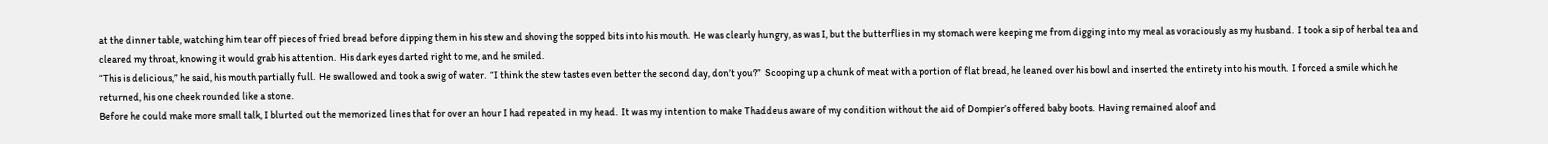at the dinner table, watching him tear off pieces of fried bread before dipping them in his stew and shoving the sopped bits into his mouth.  He was clearly hungry, as was I, but the butterflies in my stomach were keeping me from digging into my meal as voraciously as my husband.  I took a sip of herbal tea and cleared my throat, knowing it would grab his attention.  His dark eyes darted right to me, and he smiled.
“This is delicious,” he said, his mouth partially full.  He swallowed and took a swig of water.  “I think the stew tastes even better the second day, don’t you?”  Scooping up a chunk of meat with a portion of flat bread, he leaned over his bowl and inserted the entirety into his mouth.  I forced a smile which he returned, his one cheek rounded like a stone.
Before he could make more small talk, I blurted out the memorized lines that for over an hour I had repeated in my head.  It was my intention to make Thaddeus aware of my condition without the aid of Dompier’s offered baby boots.  Having remained aloof and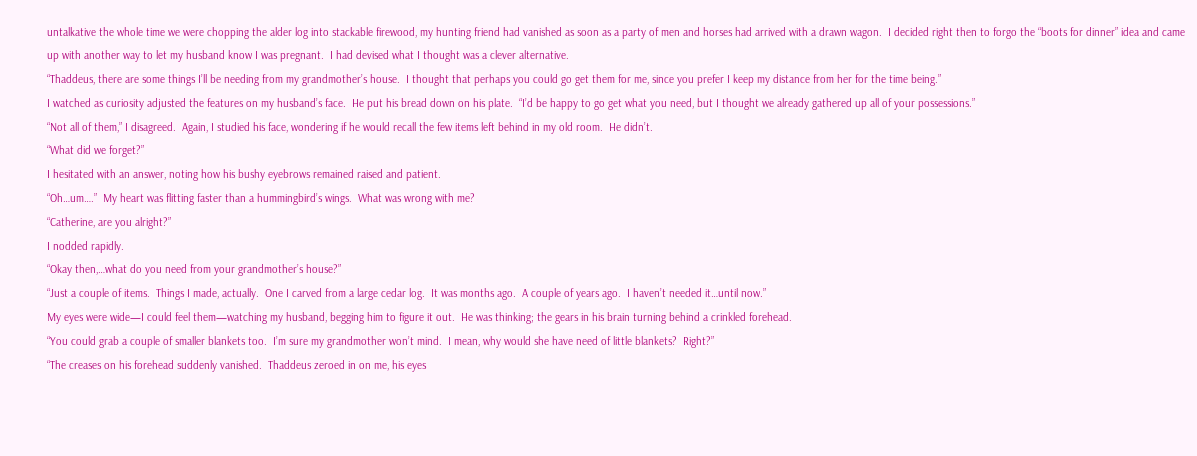untalkative the whole time we were chopping the alder log into stackable firewood, my hunting friend had vanished as soon as a party of men and horses had arrived with a drawn wagon.  I decided right then to forgo the “boots for dinner” idea and came up with another way to let my husband know I was pregnant.  I had devised what I thought was a clever alternative.
“Thaddeus, there are some things I’ll be needing from my grandmother’s house.  I thought that perhaps you could go get them for me, since you prefer I keep my distance from her for the time being.”
I watched as curiosity adjusted the features on my husband’s face.  He put his bread down on his plate.  “I’d be happy to go get what you need, but I thought we already gathered up all of your possessions.”
“Not all of them,” I disagreed.  Again, I studied his face, wondering if he would recall the few items left behind in my old room.  He didn’t.
“What did we forget?”
I hesitated with an answer, noting how his bushy eyebrows remained raised and patient.
“Oh…um….”  My heart was flitting faster than a hummingbird’s wings.  What was wrong with me?
“Catherine, are you alright?”
I nodded rapidly.
“Okay then,…what do you need from your grandmother’s house?”
“Just a couple of items.  Things I made, actually.  One I carved from a large cedar log.  It was months ago.  A couple of years ago.  I haven’t needed it…until now.”
My eyes were wide—I could feel them—watching my husband, begging him to figure it out.  He was thinking; the gears in his brain turning behind a crinkled forehead.
“You could grab a couple of smaller blankets too.  I’m sure my grandmother won’t mind.  I mean, why would she have need of little blankets?  Right?”
“The creases on his forehead suddenly vanished.  Thaddeus zeroed in on me, his eyes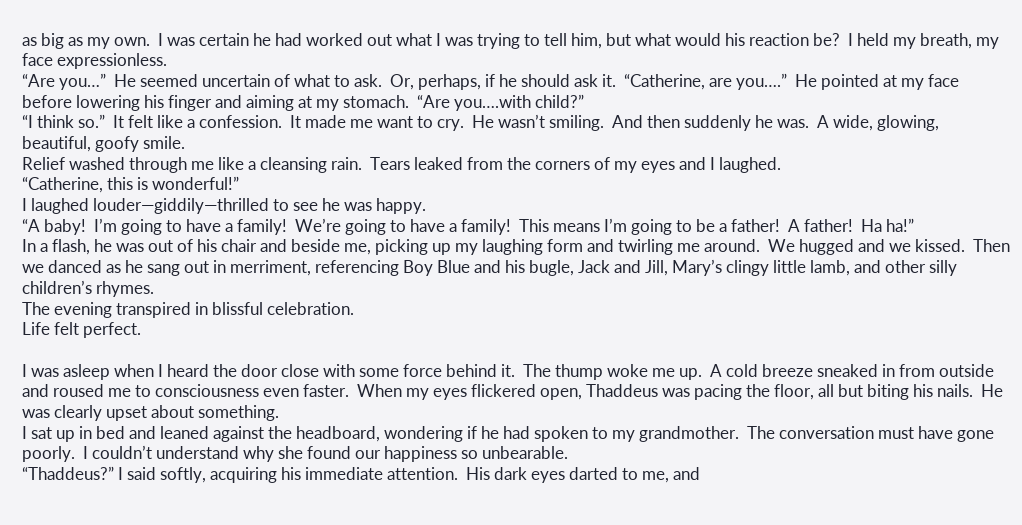as big as my own.  I was certain he had worked out what I was trying to tell him, but what would his reaction be?  I held my breath, my face expressionless.
“Are you…”  He seemed uncertain of what to ask.  Or, perhaps, if he should ask it.  “Catherine, are you….”  He pointed at my face before lowering his finger and aiming at my stomach.  “Are you….with child?”
“I think so.”  It felt like a confession.  It made me want to cry.  He wasn’t smiling.  And then suddenly he was.  A wide, glowing, beautiful, goofy smile.
Relief washed through me like a cleansing rain.  Tears leaked from the corners of my eyes and I laughed.
“Catherine, this is wonderful!”
I laughed louder—giddily—thrilled to see he was happy.
“A baby!  I’m going to have a family!  We’re going to have a family!  This means I’m going to be a father!  A father!  Ha ha!”
In a flash, he was out of his chair and beside me, picking up my laughing form and twirling me around.  We hugged and we kissed.  Then we danced as he sang out in merriment, referencing Boy Blue and his bugle, Jack and Jill, Mary’s clingy little lamb, and other silly children’s rhymes.
The evening transpired in blissful celebration.
Life felt perfect.

I was asleep when I heard the door close with some force behind it.  The thump woke me up.  A cold breeze sneaked in from outside and roused me to consciousness even faster.  When my eyes flickered open, Thaddeus was pacing the floor, all but biting his nails.  He was clearly upset about something.
I sat up in bed and leaned against the headboard, wondering if he had spoken to my grandmother.  The conversation must have gone poorly.  I couldn’t understand why she found our happiness so unbearable.
“Thaddeus?” I said softly, acquiring his immediate attention.  His dark eyes darted to me, and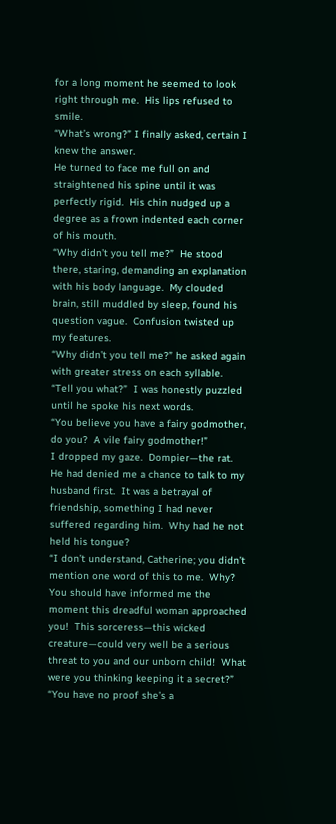for a long moment he seemed to look right through me.  His lips refused to smile.
“What’s wrong?” I finally asked, certain I knew the answer.
He turned to face me full on and straightened his spine until it was perfectly rigid.  His chin nudged up a degree as a frown indented each corner of his mouth.
“Why didn’t you tell me?”  He stood there, staring, demanding an explanation with his body language.  My clouded brain, still muddled by sleep, found his question vague.  Confusion twisted up my features.
“Why didn’t you tell me?” he asked again with greater stress on each syllable.
“Tell you what?”  I was honestly puzzled until he spoke his next words.
“You believe you have a fairy godmother, do you?  A vile fairy godmother!”
I dropped my gaze.  Dompier—the rat.  He had denied me a chance to talk to my husband first.  It was a betrayal of friendship, something I had never suffered regarding him.  Why had he not held his tongue?
“I don’t understand, Catherine; you didn’t mention one word of this to me.  Why? You should have informed me the moment this dreadful woman approached you!  This sorceress—this wicked creature—could very well be a serious threat to you and our unborn child!  What were you thinking keeping it a secret?”
“You have no proof she’s a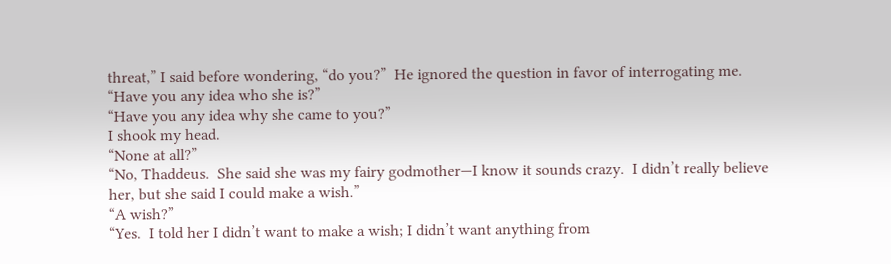threat,” I said before wondering, “do you?”  He ignored the question in favor of interrogating me.
“Have you any idea who she is?”
“Have you any idea why she came to you?”
I shook my head.
“None at all?”
“No, Thaddeus.  She said she was my fairy godmother—I know it sounds crazy.  I didn’t really believe her, but she said I could make a wish.”
“A wish?”
“Yes.  I told her I didn’t want to make a wish; I didn’t want anything from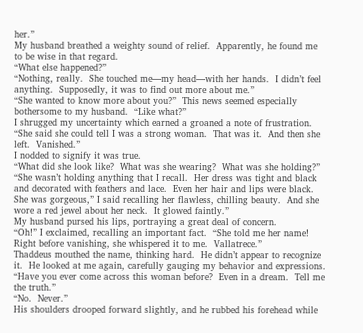her.”
My husband breathed a weighty sound of relief.  Apparently, he found me to be wise in that regard.
“What else happened?”
“Nothing, really.  She touched me—my head—with her hands.  I didn’t feel anything.  Supposedly, it was to find out more about me.”
“She wanted to know more about you?”  This news seemed especially bothersome to my husband.  “Like what?”
I shrugged my uncertainty which earned a groaned a note of frustration.
“She said she could tell I was a strong woman.  That was it.  And then she left.  Vanished.”
I nodded to signify it was true.
“What did she look like?  What was she wearing?  What was she holding?”
“She wasn’t holding anything that I recall.  Her dress was tight and black and decorated with feathers and lace.  Even her hair and lips were black.  She was gorgeous,” I said recalling her flawless, chilling beauty.  And she wore a red jewel about her neck.  It glowed faintly.”
My husband pursed his lips, portraying a great deal of concern.
“Oh!” I exclaimed, recalling an important fact.  “She told me her name!  Right before vanishing, she whispered it to me.  Vallatrece.”
Thaddeus mouthed the name, thinking hard.  He didn’t appear to recognize it.  He looked at me again, carefully gauging my behavior and expressions.  “Have you ever come across this woman before?  Even in a dream.  Tell me the truth.”
“No.  Never.”
His shoulders drooped forward slightly, and he rubbed his forehead while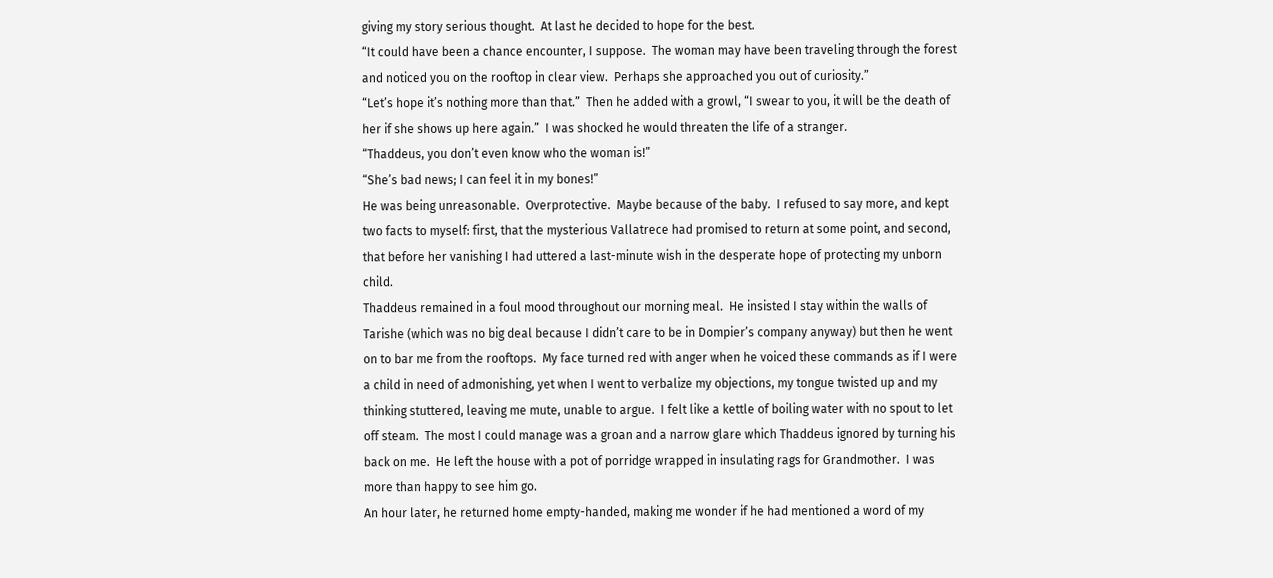giving my story serious thought.  At last he decided to hope for the best.
“It could have been a chance encounter, I suppose.  The woman may have been traveling through the forest and noticed you on the rooftop in clear view.  Perhaps she approached you out of curiosity.”
“Let’s hope it’s nothing more than that.”  Then he added with a growl, “I swear to you, it will be the death of her if she shows up here again.”  I was shocked he would threaten the life of a stranger.
“Thaddeus, you don’t even know who the woman is!”
“She’s bad news; I can feel it in my bones!”
He was being unreasonable.  Overprotective.  Maybe because of the baby.  I refused to say more, and kept two facts to myself: first, that the mysterious Vallatrece had promised to return at some point, and second, that before her vanishing I had uttered a last-minute wish in the desperate hope of protecting my unborn child.
Thaddeus remained in a foul mood throughout our morning meal.  He insisted I stay within the walls of Tarishe (which was no big deal because I didn’t care to be in Dompier’s company anyway) but then he went on to bar me from the rooftops.  My face turned red with anger when he voiced these commands as if I were a child in need of admonishing, yet when I went to verbalize my objections, my tongue twisted up and my thinking stuttered, leaving me mute, unable to argue.  I felt like a kettle of boiling water with no spout to let off steam.  The most I could manage was a groan and a narrow glare which Thaddeus ignored by turning his back on me.  He left the house with a pot of porridge wrapped in insulating rags for Grandmother.  I was more than happy to see him go.
An hour later, he returned home empty-handed, making me wonder if he had mentioned a word of my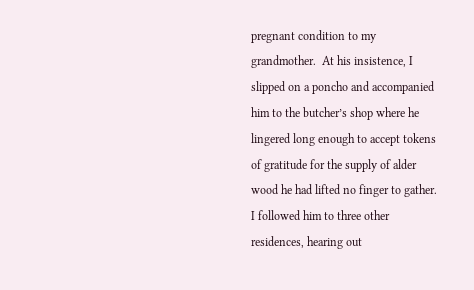pregnant condition to my grandmother.  At his insistence, I slipped on a poncho and accompanied him to the butcher’s shop where he lingered long enough to accept tokens of gratitude for the supply of alder wood he had lifted no finger to gather.  I followed him to three other residences, hearing out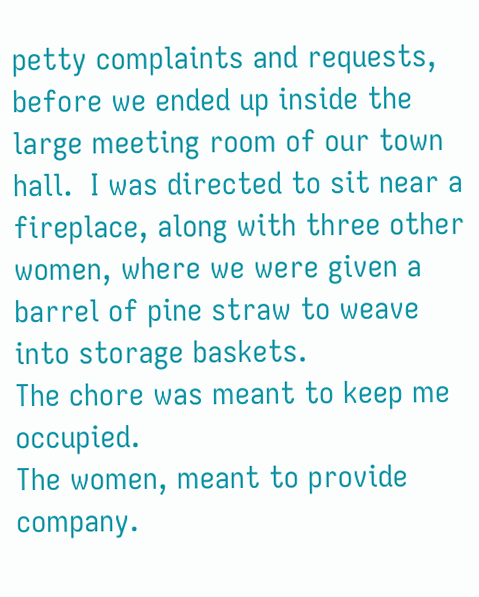petty complaints and requests, before we ended up inside the large meeting room of our town hall.  I was directed to sit near a fireplace, along with three other women, where we were given a barrel of pine straw to weave into storage baskets.
The chore was meant to keep me occupied.
The women, meant to provide company.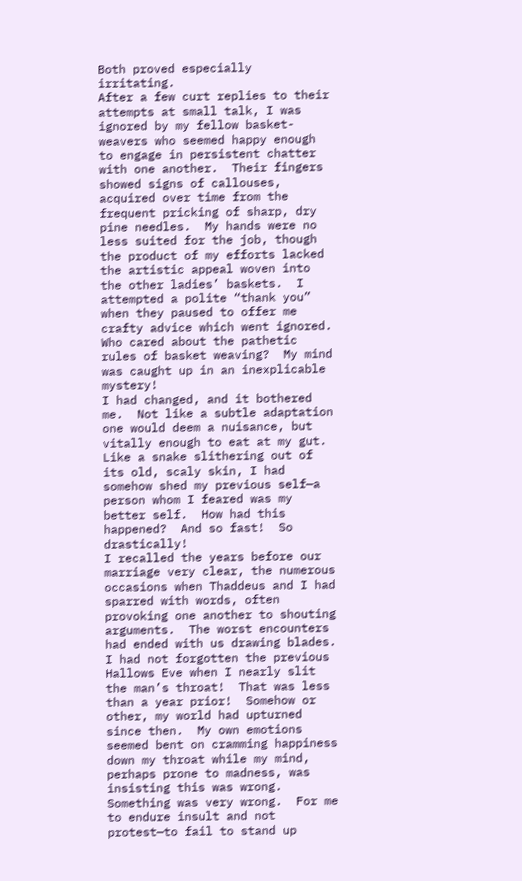Both proved especially irritating.
After a few curt replies to their attempts at small talk, I was ignored by my fellow basket-weavers who seemed happy enough to engage in persistent chatter with one another.  Their fingers showed signs of callouses, acquired over time from the frequent pricking of sharp, dry pine needles.  My hands were no less suited for the job, though the product of my efforts lacked the artistic appeal woven into the other ladies’ baskets.  I attempted a polite “thank you” when they paused to offer me crafty advice which went ignored.  Who cared about the pathetic rules of basket weaving?  My mind was caught up in an inexplicable mystery!
I had changed, and it bothered me.  Not like a subtle adaptation one would deem a nuisance, but vitally enough to eat at my gut.  Like a snake slithering out of its old, scaly skin, I had somehow shed my previous self—a person whom I feared was my better self.  How had this happened?  And so fast!  So drastically!
I recalled the years before our marriage very clear, the numerous occasions when Thaddeus and I had sparred with words, often provoking one another to shouting arguments.  The worst encounters had ended with us drawing blades.  I had not forgotten the previous Hallows Eve when I nearly slit the man’s throat!  That was less than a year prior!  Somehow or other, my world had upturned since then.  My own emotions seemed bent on cramming happiness down my throat while my mind, perhaps prone to madness, was insisting this was wrong.  Something was very wrong.  For me to endure insult and not protest—to fail to stand up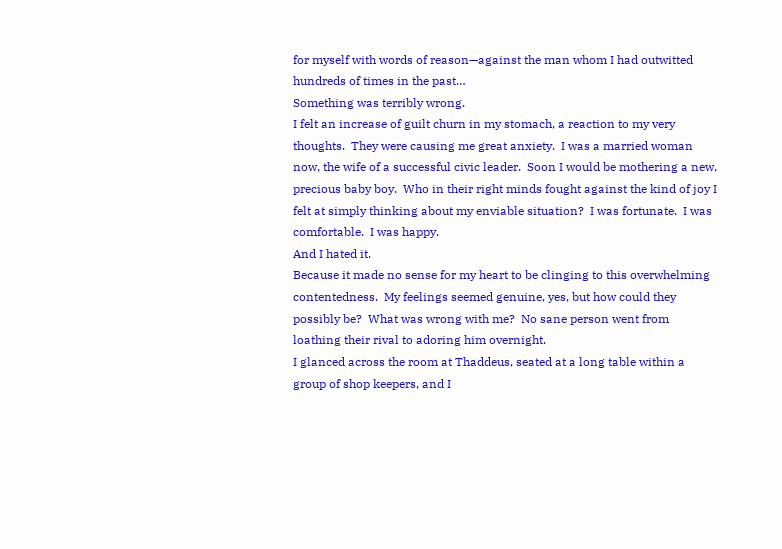for myself with words of reason—against the man whom I had outwitted hundreds of times in the past…
Something was terribly wrong.
I felt an increase of guilt churn in my stomach, a reaction to my very thoughts.  They were causing me great anxiety.  I was a married woman now, the wife of a successful civic leader.  Soon I would be mothering a new, precious baby boy.  Who in their right minds fought against the kind of joy I felt at simply thinking about my enviable situation?  I was fortunate.  I was comfortable.  I was happy.
And I hated it.
Because it made no sense for my heart to be clinging to this overwhelming contentedness.  My feelings seemed genuine, yes, but how could they possibly be?  What was wrong with me?  No sane person went from loathing their rival to adoring him overnight.
I glanced across the room at Thaddeus, seated at a long table within a group of shop keepers, and I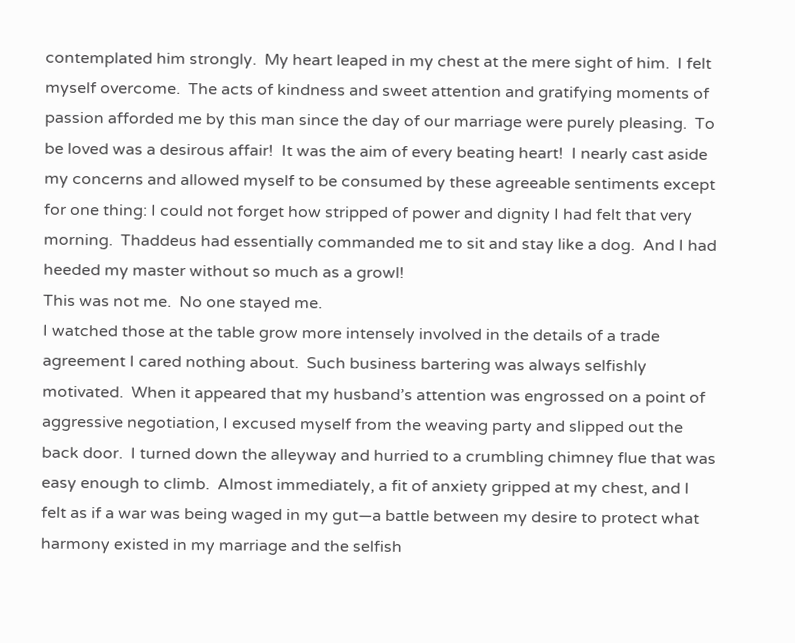contemplated him strongly.  My heart leaped in my chest at the mere sight of him.  I felt myself overcome.  The acts of kindness and sweet attention and gratifying moments of passion afforded me by this man since the day of our marriage were purely pleasing.  To be loved was a desirous affair!  It was the aim of every beating heart!  I nearly cast aside my concerns and allowed myself to be consumed by these agreeable sentiments except for one thing: I could not forget how stripped of power and dignity I had felt that very morning.  Thaddeus had essentially commanded me to sit and stay like a dog.  And I had heeded my master without so much as a growl!
This was not me.  No one stayed me.
I watched those at the table grow more intensely involved in the details of a trade agreement I cared nothing about.  Such business bartering was always selfishly motivated.  When it appeared that my husband’s attention was engrossed on a point of aggressive negotiation, I excused myself from the weaving party and slipped out the back door.  I turned down the alleyway and hurried to a crumbling chimney flue that was easy enough to climb.  Almost immediately, a fit of anxiety gripped at my chest, and I felt as if a war was being waged in my gut—a battle between my desire to protect what harmony existed in my marriage and the selfish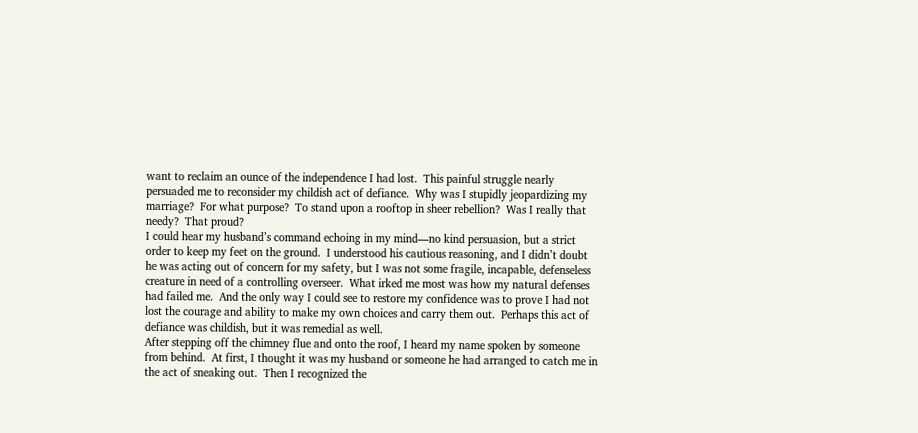want to reclaim an ounce of the independence I had lost.  This painful struggle nearly persuaded me to reconsider my childish act of defiance.  Why was I stupidly jeopardizing my marriage?  For what purpose?  To stand upon a rooftop in sheer rebellion?  Was I really that needy?  That proud?
I could hear my husband’s command echoing in my mind—no kind persuasion, but a strict order to keep my feet on the ground.  I understood his cautious reasoning, and I didn’t doubt he was acting out of concern for my safety, but I was not some fragile, incapable, defenseless creature in need of a controlling overseer.  What irked me most was how my natural defenses had failed me.  And the only way I could see to restore my confidence was to prove I had not lost the courage and ability to make my own choices and carry them out.  Perhaps this act of defiance was childish, but it was remedial as well.
After stepping off the chimney flue and onto the roof, I heard my name spoken by someone from behind.  At first, I thought it was my husband or someone he had arranged to catch me in the act of sneaking out.  Then I recognized the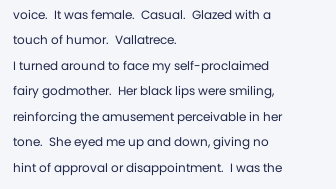voice.  It was female.  Casual.  Glazed with a touch of humor.  Vallatrece.
I turned around to face my self-proclaimed fairy godmother.  Her black lips were smiling, reinforcing the amusement perceivable in her tone.  She eyed me up and down, giving no hint of approval or disappointment.  I was the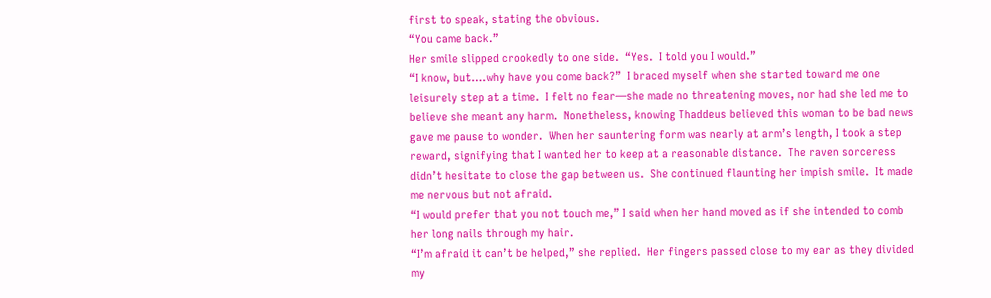first to speak, stating the obvious.
“You came back.”
Her smile slipped crookedly to one side.  “Yes.  I told you I would.”
“I know, but….why have you come back?”  I braced myself when she started toward me one leisurely step at a time.  I felt no fear—she made no threatening moves, nor had she led me to believe she meant any harm.  Nonetheless, knowing Thaddeus believed this woman to be bad news gave me pause to wonder.  When her sauntering form was nearly at arm’s length, I took a step reward, signifying that I wanted her to keep at a reasonable distance.  The raven sorceress didn’t hesitate to close the gap between us.  She continued flaunting her impish smile.  It made me nervous but not afraid.
“I would prefer that you not touch me,” I said when her hand moved as if she intended to comb her long nails through my hair.
“I’m afraid it can’t be helped,” she replied.  Her fingers passed close to my ear as they divided my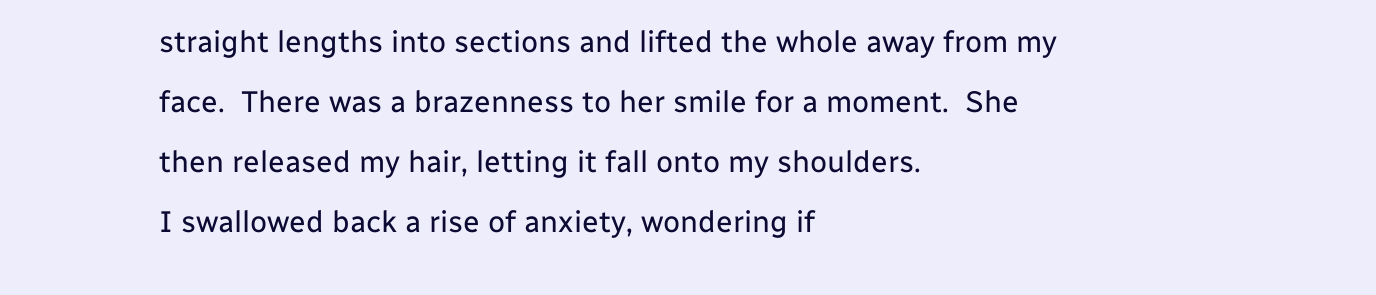straight lengths into sections and lifted the whole away from my face.  There was a brazenness to her smile for a moment.  She then released my hair, letting it fall onto my shoulders.
I swallowed back a rise of anxiety, wondering if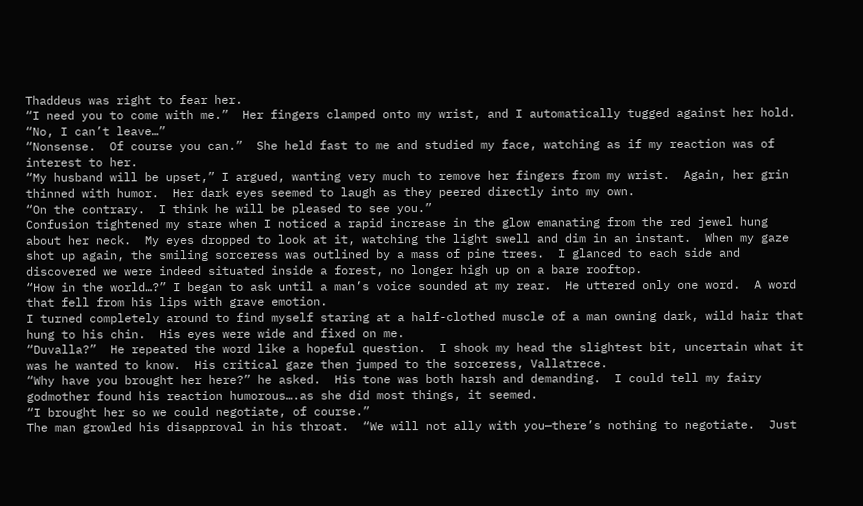Thaddeus was right to fear her.
“I need you to come with me.”  Her fingers clamped onto my wrist, and I automatically tugged against her hold.
“No, I can’t leave…”
“Nonsense.  Of course you can.”  She held fast to me and studied my face, watching as if my reaction was of interest to her.
“My husband will be upset,” I argued, wanting very much to remove her fingers from my wrist.  Again, her grin thinned with humor.  Her dark eyes seemed to laugh as they peered directly into my own.
“On the contrary.  I think he will be pleased to see you.”
Confusion tightened my stare when I noticed a rapid increase in the glow emanating from the red jewel hung about her neck.  My eyes dropped to look at it, watching the light swell and dim in an instant.  When my gaze shot up again, the smiling sorceress was outlined by a mass of pine trees.  I glanced to each side and discovered we were indeed situated inside a forest, no longer high up on a bare rooftop.
“How in the world…?” I began to ask until a man’s voice sounded at my rear.  He uttered only one word.  A word that fell from his lips with grave emotion.
I turned completely around to find myself staring at a half-clothed muscle of a man owning dark, wild hair that hung to his chin.  His eyes were wide and fixed on me.
“Duvalla?”  He repeated the word like a hopeful question.  I shook my head the slightest bit, uncertain what it was he wanted to know.  His critical gaze then jumped to the sorceress, Vallatrece.
“Why have you brought her here?” he asked.  His tone was both harsh and demanding.  I could tell my fairy godmother found his reaction humorous….as she did most things, it seemed.
“I brought her so we could negotiate, of course.”
The man growled his disapproval in his throat.  “We will not ally with you—there’s nothing to negotiate.  Just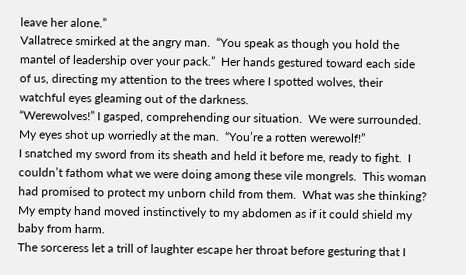leave her alone.”
Vallatrece smirked at the angry man.  “You speak as though you hold the mantel of leadership over your pack.”  Her hands gestured toward each side of us, directing my attention to the trees where I spotted wolves, their watchful eyes gleaming out of the darkness.
“Werewolves!” I gasped, comprehending our situation.  We were surrounded.  My eyes shot up worriedly at the man.  “You’re a rotten werewolf!”
I snatched my sword from its sheath and held it before me, ready to fight.  I couldn’t fathom what we were doing among these vile mongrels.  This woman had promised to protect my unborn child from them.  What was she thinking?  My empty hand moved instinctively to my abdomen as if it could shield my baby from harm.
The sorceress let a trill of laughter escape her throat before gesturing that I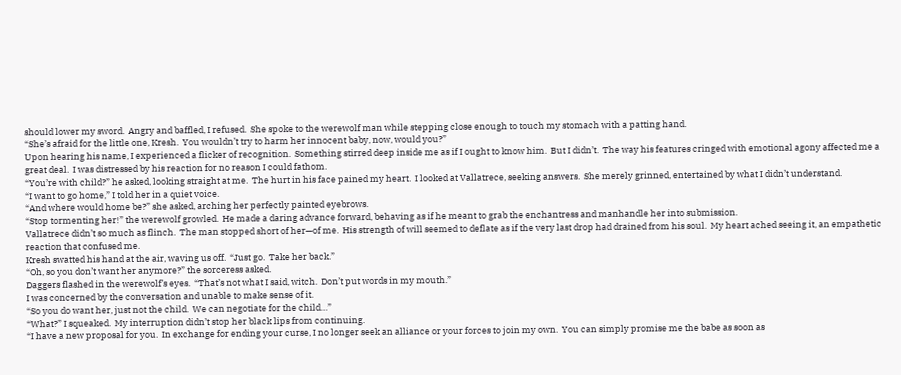should lower my sword.  Angry and baffled, I refused.  She spoke to the werewolf man while stepping close enough to touch my stomach with a patting hand.
“She’s afraid for the little one, Kresh.  You wouldn’t try to harm her innocent baby, now, would you?”
Upon hearing his name, I experienced a flicker of recognition.  Something stirred deep inside me as if I ought to know him.  But I didn’t.  The way his features cringed with emotional agony affected me a great deal.  I was distressed by his reaction for no reason I could fathom.
“You’re with child?” he asked, looking straight at me.  The hurt in his face pained my heart.  I looked at Vallatrece, seeking answers.  She merely grinned, entertained by what I didn’t understand.
“I want to go home,” I told her in a quiet voice.
“And where would home be?” she asked, arching her perfectly painted eyebrows.
“Stop tormenting her!” the werewolf growled.  He made a daring advance forward, behaving as if he meant to grab the enchantress and manhandle her into submission.
Vallatrece didn’t so much as flinch.  The man stopped short of her—of me.  His strength of will seemed to deflate as if the very last drop had drained from his soul.  My heart ached seeing it, an empathetic reaction that confused me.
Kresh swatted his hand at the air, waving us off.  “Just go.  Take her back.”
“Oh, so you don’t want her anymore?” the sorceress asked.
Daggers flashed in the werewolf’s eyes.  “That’s not what I said, witch.  Don’t put words in my mouth.”
I was concerned by the conversation and unable to make sense of it.
“So you do want her, just not the child.  We can negotiate for the child…”
“What?” I squeaked.  My interruption didn’t stop her black lips from continuing.
“I have a new proposal for you.  In exchange for ending your curse, I no longer seek an alliance or your forces to join my own.  You can simply promise me the babe as soon as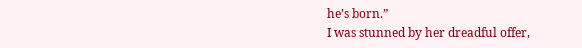he’s born.”
I was stunned by her dreadful offer,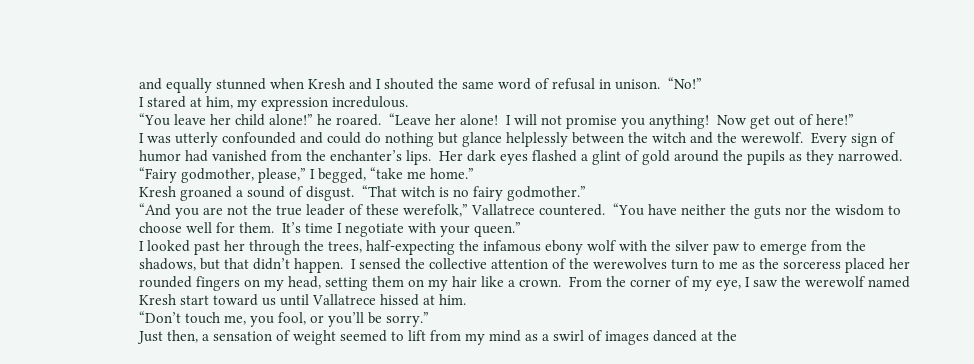and equally stunned when Kresh and I shouted the same word of refusal in unison.  “No!”
I stared at him, my expression incredulous.
“You leave her child alone!” he roared.  “Leave her alone!  I will not promise you anything!  Now get out of here!”
I was utterly confounded and could do nothing but glance helplessly between the witch and the werewolf.  Every sign of humor had vanished from the enchanter’s lips.  Her dark eyes flashed a glint of gold around the pupils as they narrowed.
“Fairy godmother, please,” I begged, “take me home.”
Kresh groaned a sound of disgust.  “That witch is no fairy godmother.”
“And you are not the true leader of these werefolk,” Vallatrece countered.  “You have neither the guts nor the wisdom to choose well for them.  It’s time I negotiate with your queen.”
I looked past her through the trees, half-expecting the infamous ebony wolf with the silver paw to emerge from the shadows, but that didn’t happen.  I sensed the collective attention of the werewolves turn to me as the sorceress placed her rounded fingers on my head, setting them on my hair like a crown.  From the corner of my eye, I saw the werewolf named Kresh start toward us until Vallatrece hissed at him.
“Don’t touch me, you fool, or you’ll be sorry.”
Just then, a sensation of weight seemed to lift from my mind as a swirl of images danced at the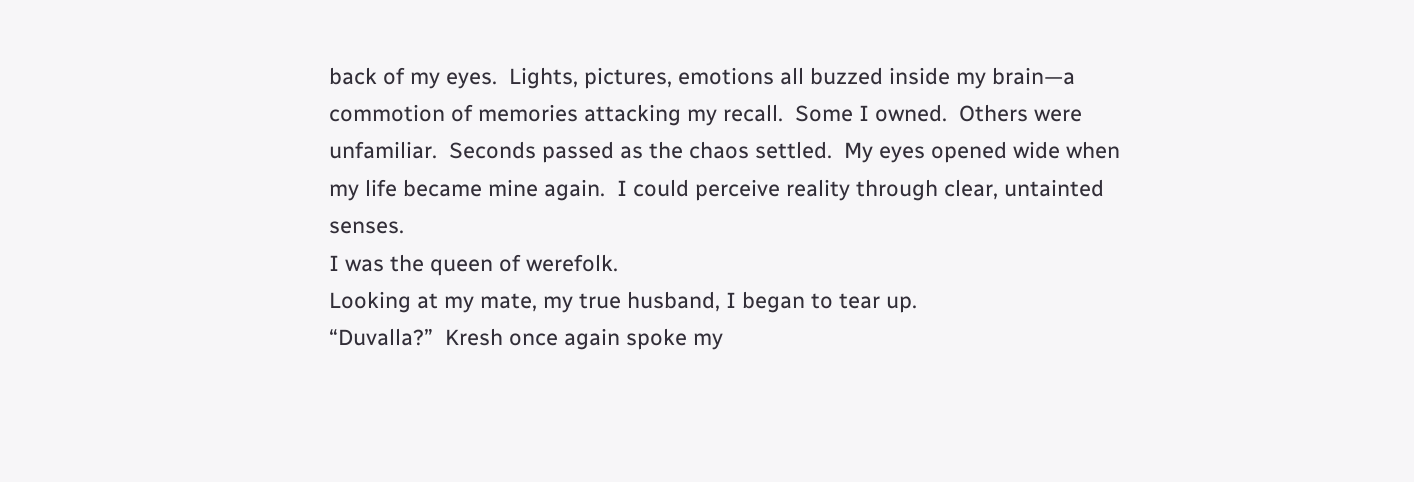back of my eyes.  Lights, pictures, emotions all buzzed inside my brain—a commotion of memories attacking my recall.  Some I owned.  Others were unfamiliar.  Seconds passed as the chaos settled.  My eyes opened wide when my life became mine again.  I could perceive reality through clear, untainted senses.
I was the queen of werefolk.
Looking at my mate, my true husband, I began to tear up.
“Duvalla?”  Kresh once again spoke my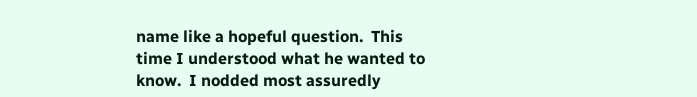name like a hopeful question.  This time I understood what he wanted to know.  I nodded most assuredly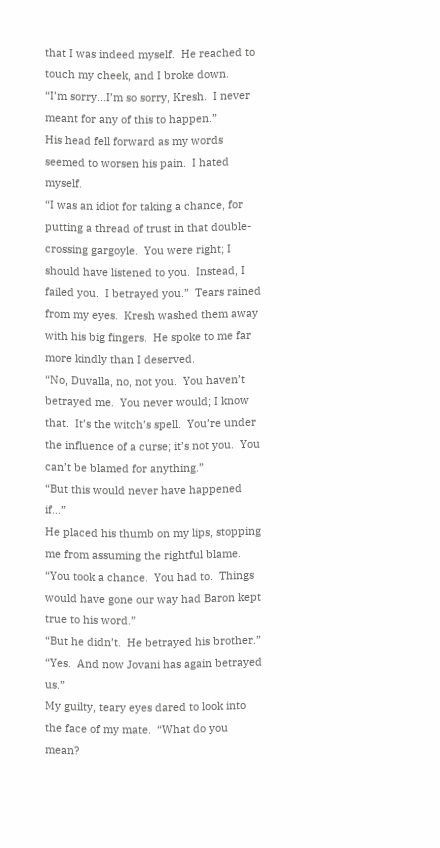that I was indeed myself.  He reached to touch my cheek, and I broke down.
“I’m sorry…I’m so sorry, Kresh.  I never meant for any of this to happen.”
His head fell forward as my words seemed to worsen his pain.  I hated myself.
“I was an idiot for taking a chance, for putting a thread of trust in that double-crossing gargoyle.  You were right; I should have listened to you.  Instead, I failed you.  I betrayed you.”  Tears rained from my eyes.  Kresh washed them away with his big fingers.  He spoke to me far more kindly than I deserved.
“No, Duvalla, no, not you.  You haven’t betrayed me.  You never would; I know that.  It’s the witch’s spell.  You’re under the influence of a curse; it’s not you.  You can’t be blamed for anything.”
“But this would never have happened if…”
He placed his thumb on my lips, stopping me from assuming the rightful blame.  “You took a chance.  You had to.  Things would have gone our way had Baron kept true to his word.”
“But he didn’t.  He betrayed his brother.”
“Yes.  And now Jovani has again betrayed us.”
My guilty, teary eyes dared to look into the face of my mate.  “What do you mean?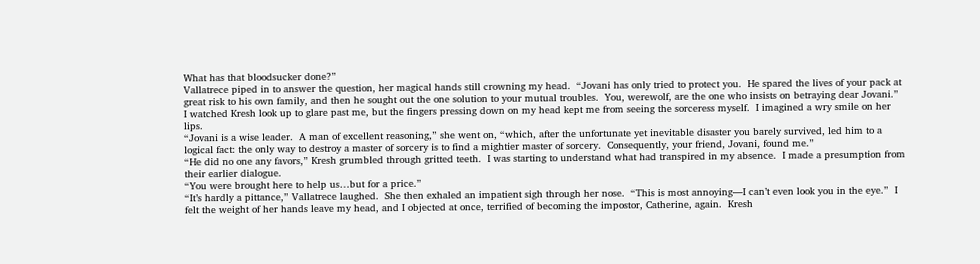What has that bloodsucker done?”
Vallatrece piped in to answer the question, her magical hands still crowning my head.  “Jovani has only tried to protect you.  He spared the lives of your pack at great risk to his own family, and then he sought out the one solution to your mutual troubles.  You, werewolf, are the one who insists on betraying dear Jovani.”
I watched Kresh look up to glare past me, but the fingers pressing down on my head kept me from seeing the sorceress myself.  I imagined a wry smile on her lips.
“Jovani is a wise leader.  A man of excellent reasoning,” she went on, “which, after the unfortunate yet inevitable disaster you barely survived, led him to a logical fact: the only way to destroy a master of sorcery is to find a mightier master of sorcery.  Consequently, your friend, Jovani, found me.”
“He did no one any favors,” Kresh grumbled through gritted teeth.  I was starting to understand what had transpired in my absence.  I made a presumption from their earlier dialogue.
“You were brought here to help us…but for a price.”
“It’s hardly a pittance,” Vallatrece laughed.  She then exhaled an impatient sigh through her nose.  “This is most annoying—I can’t even look you in the eye.”  I felt the weight of her hands leave my head, and I objected at once, terrified of becoming the impostor, Catherine, again.  Kresh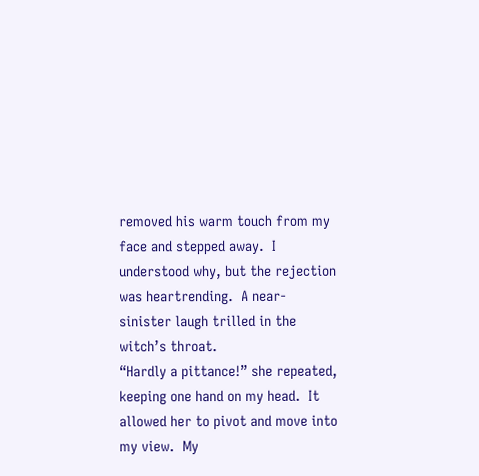removed his warm touch from my face and stepped away.  I understood why, but the rejection was heartrending.  A near-sinister laugh trilled in the witch’s throat.
“Hardly a pittance!” she repeated, keeping one hand on my head.  It allowed her to pivot and move into my view.  My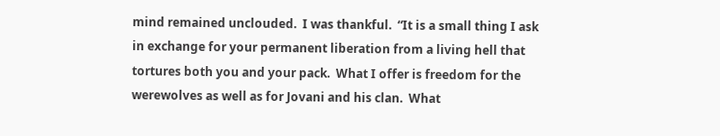mind remained unclouded.  I was thankful.  “It is a small thing I ask in exchange for your permanent liberation from a living hell that tortures both you and your pack.  What I offer is freedom for the werewolves as well as for Jovani and his clan.  What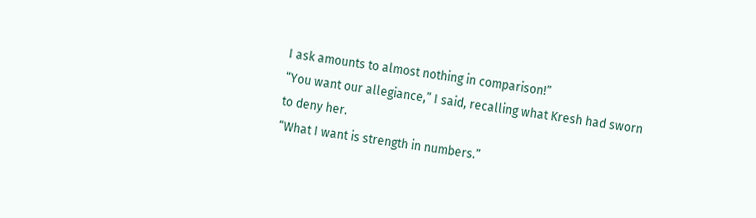I ask amounts to almost nothing in comparison!”
“You want our allegiance,” I said, recalling what Kresh had sworn to deny her.
“What I want is strength in numbers.”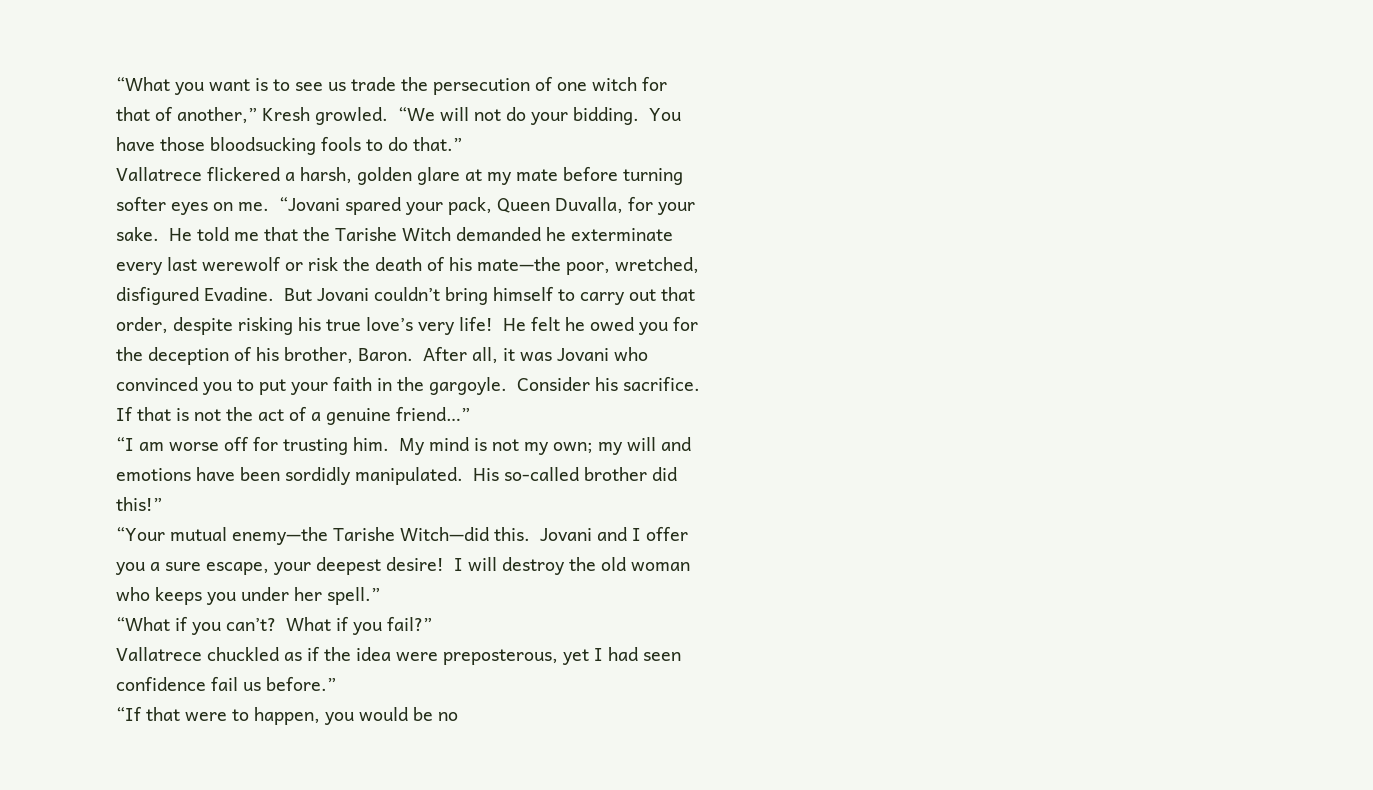“What you want is to see us trade the persecution of one witch for that of another,” Kresh growled.  “We will not do your bidding.  You have those bloodsucking fools to do that.”
Vallatrece flickered a harsh, golden glare at my mate before turning softer eyes on me.  “Jovani spared your pack, Queen Duvalla, for your sake.  He told me that the Tarishe Witch demanded he exterminate every last werewolf or risk the death of his mate—the poor, wretched, disfigured Evadine.  But Jovani couldn’t bring himself to carry out that order, despite risking his true love’s very life!  He felt he owed you for the deception of his brother, Baron.  After all, it was Jovani who convinced you to put your faith in the gargoyle.  Consider his sacrifice.  If that is not the act of a genuine friend…”
“I am worse off for trusting him.  My mind is not my own; my will and emotions have been sordidly manipulated.  His so-called brother did this!”
“Your mutual enemy—the Tarishe Witch—did this.  Jovani and I offer you a sure escape, your deepest desire!  I will destroy the old woman who keeps you under her spell.”
“What if you can’t?  What if you fail?”
Vallatrece chuckled as if the idea were preposterous, yet I had seen confidence fail us before.”
“If that were to happen, you would be no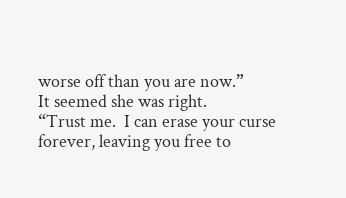worse off than you are now.”
It seemed she was right.
“Trust me.  I can erase your curse forever, leaving you free to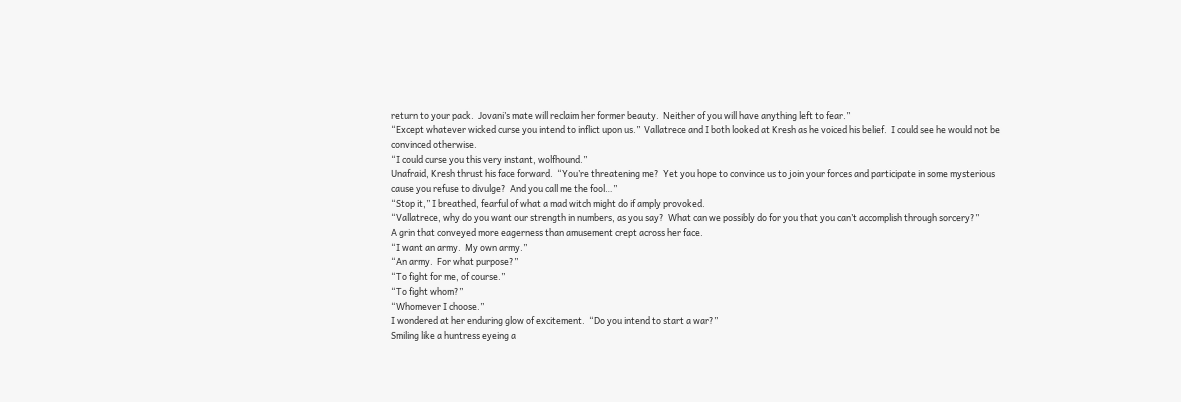return to your pack.  Jovani’s mate will reclaim her former beauty.  Neither of you will have anything left to fear.”
“Except whatever wicked curse you intend to inflict upon us.”  Vallatrece and I both looked at Kresh as he voiced his belief.  I could see he would not be convinced otherwise.
“I could curse you this very instant, wolfhound.”
Unafraid, Kresh thrust his face forward.  “You’re threatening me?  Yet you hope to convince us to join your forces and participate in some mysterious cause you refuse to divulge?  And you call me the fool…”
“Stop it,” I breathed, fearful of what a mad witch might do if amply provoked.
“Vallatrece, why do you want our strength in numbers, as you say?  What can we possibly do for you that you can’t accomplish through sorcery?”
A grin that conveyed more eagerness than amusement crept across her face.
“I want an army.  My own army.”
“An army.  For what purpose?”
“To fight for me, of course.”
“To fight whom?”
“Whomever I choose.”
I wondered at her enduring glow of excitement.  “Do you intend to start a war?”
Smiling like a huntress eyeing a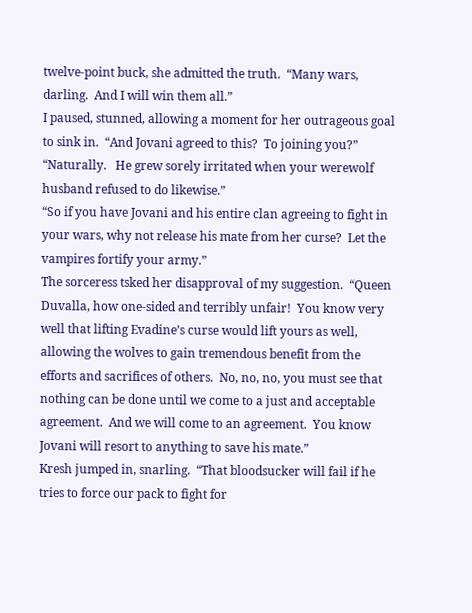twelve-point buck, she admitted the truth.  “Many wars, darling.  And I will win them all.”
I paused, stunned, allowing a moment for her outrageous goal to sink in.  “And Jovani agreed to this?  To joining you?”
“Naturally.   He grew sorely irritated when your werewolf husband refused to do likewise.”
“So if you have Jovani and his entire clan agreeing to fight in your wars, why not release his mate from her curse?  Let the vampires fortify your army.”
The sorceress tsked her disapproval of my suggestion.  “Queen Duvalla, how one-sided and terribly unfair!  You know very well that lifting Evadine’s curse would lift yours as well, allowing the wolves to gain tremendous benefit from the efforts and sacrifices of others.  No, no, no, you must see that nothing can be done until we come to a just and acceptable agreement.  And we will come to an agreement.  You know Jovani will resort to anything to save his mate.”
Kresh jumped in, snarling.  “That bloodsucker will fail if he tries to force our pack to fight for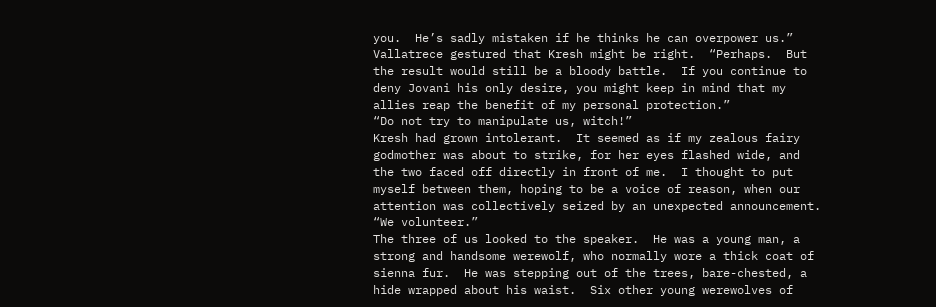you.  He’s sadly mistaken if he thinks he can overpower us.”
Vallatrece gestured that Kresh might be right.  “Perhaps.  But the result would still be a bloody battle.  If you continue to deny Jovani his only desire, you might keep in mind that my allies reap the benefit of my personal protection.”
“Do not try to manipulate us, witch!”
Kresh had grown intolerant.  It seemed as if my zealous fairy godmother was about to strike, for her eyes flashed wide, and the two faced off directly in front of me.  I thought to put myself between them, hoping to be a voice of reason, when our attention was collectively seized by an unexpected announcement.
“We volunteer.”
The three of us looked to the speaker.  He was a young man, a strong and handsome werewolf, who normally wore a thick coat of sienna fur.  He was stepping out of the trees, bare-chested, a hide wrapped about his waist.  Six other young werewolves of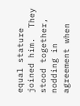equal stature joined him.  They stood together, nodding in agreement when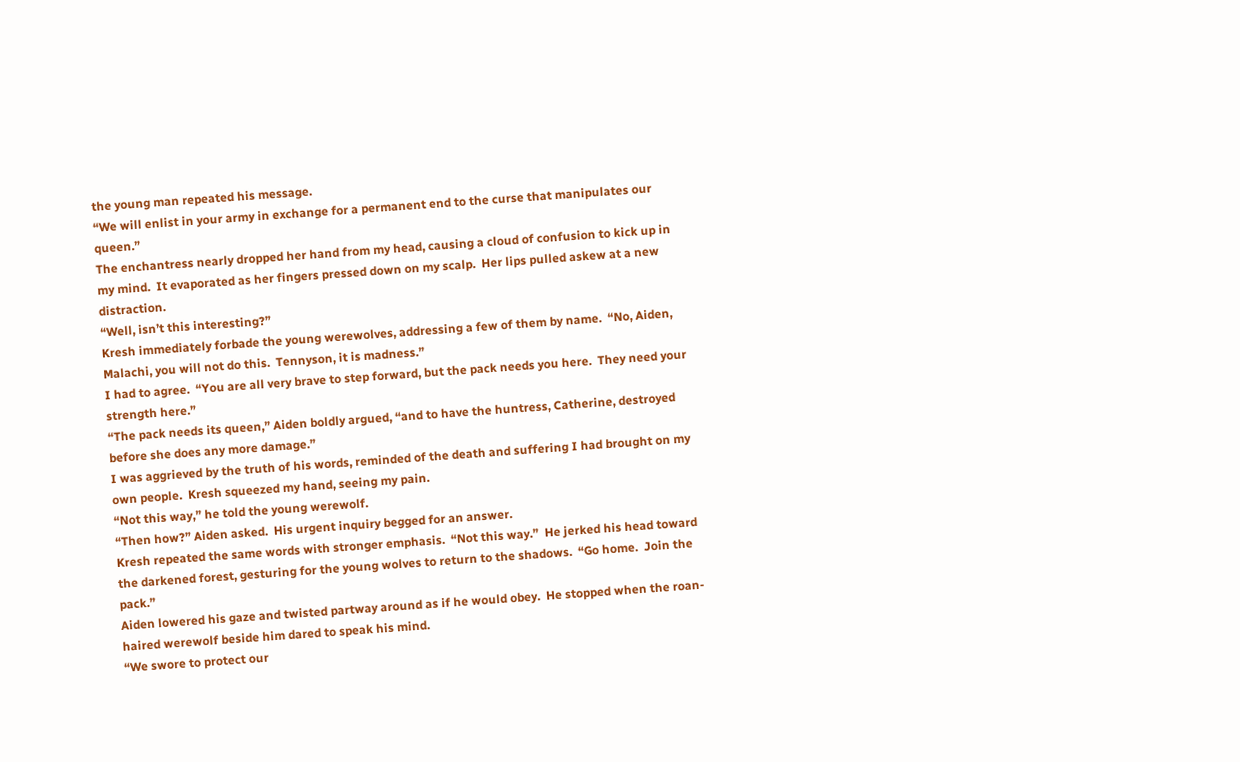the young man repeated his message.
“We will enlist in your army in exchange for a permanent end to the curse that manipulates our queen.”
The enchantress nearly dropped her hand from my head, causing a cloud of confusion to kick up in my mind.  It evaporated as her fingers pressed down on my scalp.  Her lips pulled askew at a new distraction.
“Well, isn’t this interesting?”
Kresh immediately forbade the young werewolves, addressing a few of them by name.  “No, Aiden, Malachi, you will not do this.  Tennyson, it is madness.”
I had to agree.  “You are all very brave to step forward, but the pack needs you here.  They need your strength here.”
“The pack needs its queen,” Aiden boldly argued, “and to have the huntress, Catherine, destroyed before she does any more damage.”
I was aggrieved by the truth of his words, reminded of the death and suffering I had brought on my own people.  Kresh squeezed my hand, seeing my pain.
“Not this way,” he told the young werewolf.
“Then how?” Aiden asked.  His urgent inquiry begged for an answer.
Kresh repeated the same words with stronger emphasis.  “Not this way.”  He jerked his head toward the darkened forest, gesturing for the young wolves to return to the shadows.  “Go home.  Join the pack.”
Aiden lowered his gaze and twisted partway around as if he would obey.  He stopped when the roan-haired werewolf beside him dared to speak his mind.
“We swore to protect our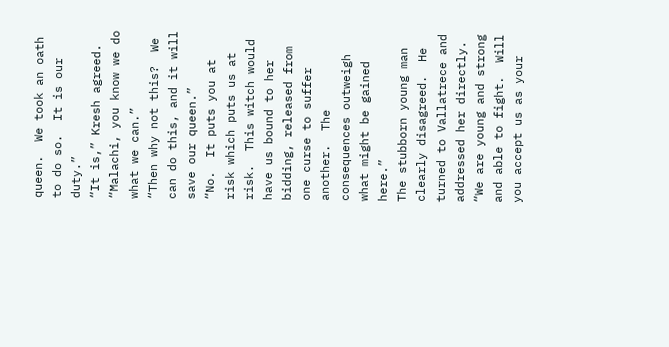queen.  We took an oath to do so.  It is our duty.”
“It is,” Kresh agreed.  “Malachi, you know we do what we can.”
“Then why not this?  We can do this, and it will save our queen.”
“No.  It puts you at risk which puts us at risk.  This witch would have us bound to her bidding, released from one curse to suffer another.  The consequences outweigh what might be gained here.”
The stubborn young man clearly disagreed.  He turned to Vallatrece and addressed her directly.
“We are young and strong and able to fight.  Will you accept us as your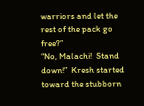warriors and let the rest of the pack go free?”
“No, Malachi!  Stand down!”  Kresh started toward the stubborn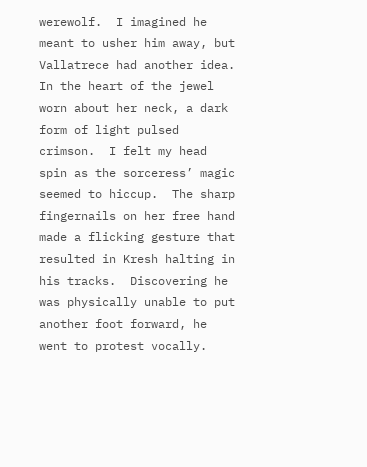werewolf.  I imagined he meant to usher him away, but Vallatrece had another idea.  In the heart of the jewel worn about her neck, a dark form of light pulsed crimson.  I felt my head spin as the sorceress’ magic seemed to hiccup.  The sharp fingernails on her free hand made a flicking gesture that resulted in Kresh halting in his tracks.  Discovering he was physically unable to put another foot forward, he went to protest vocally.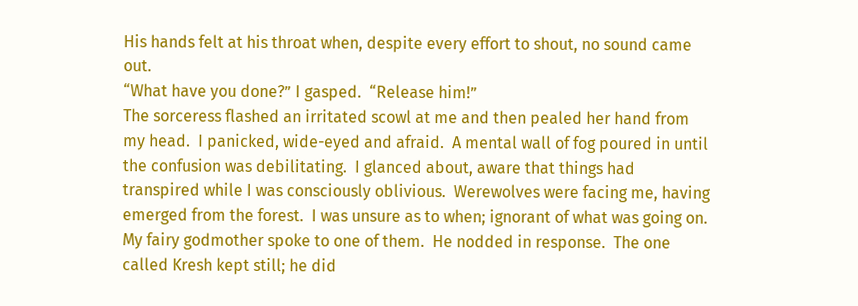His hands felt at his throat when, despite every effort to shout, no sound came out.
“What have you done?” I gasped.  “Release him!”
The sorceress flashed an irritated scowl at me and then pealed her hand from my head.  I panicked, wide-eyed and afraid.  A mental wall of fog poured in until the confusion was debilitating.  I glanced about, aware that things had transpired while I was consciously oblivious.  Werewolves were facing me, having emerged from the forest.  I was unsure as to when; ignorant of what was going on.
My fairy godmother spoke to one of them.  He nodded in response.  The one called Kresh kept still; he did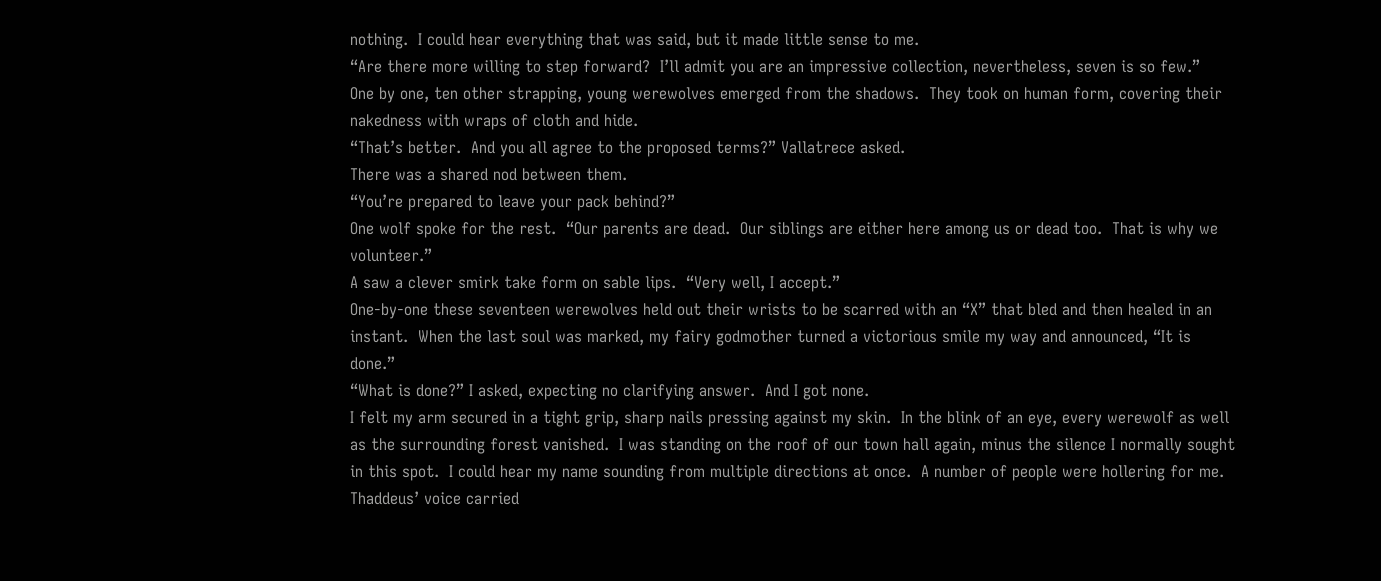nothing.  I could hear everything that was said, but it made little sense to me.
“Are there more willing to step forward?  I’ll admit you are an impressive collection, nevertheless, seven is so few.”
One by one, ten other strapping, young werewolves emerged from the shadows.  They took on human form, covering their nakedness with wraps of cloth and hide.
“That’s better.  And you all agree to the proposed terms?” Vallatrece asked.
There was a shared nod between them.
“You’re prepared to leave your pack behind?”
One wolf spoke for the rest.  “Our parents are dead.  Our siblings are either here among us or dead too.  That is why we volunteer.”
A saw a clever smirk take form on sable lips.  “Very well, I accept.”
One-by-one these seventeen werewolves held out their wrists to be scarred with an “X” that bled and then healed in an instant.  When the last soul was marked, my fairy godmother turned a victorious smile my way and announced, “It is done.”
“What is done?” I asked, expecting no clarifying answer.  And I got none.
I felt my arm secured in a tight grip, sharp nails pressing against my skin.  In the blink of an eye, every werewolf as well as the surrounding forest vanished.  I was standing on the roof of our town hall again, minus the silence I normally sought in this spot.  I could hear my name sounding from multiple directions at once.  A number of people were hollering for me.  Thaddeus’ voice carried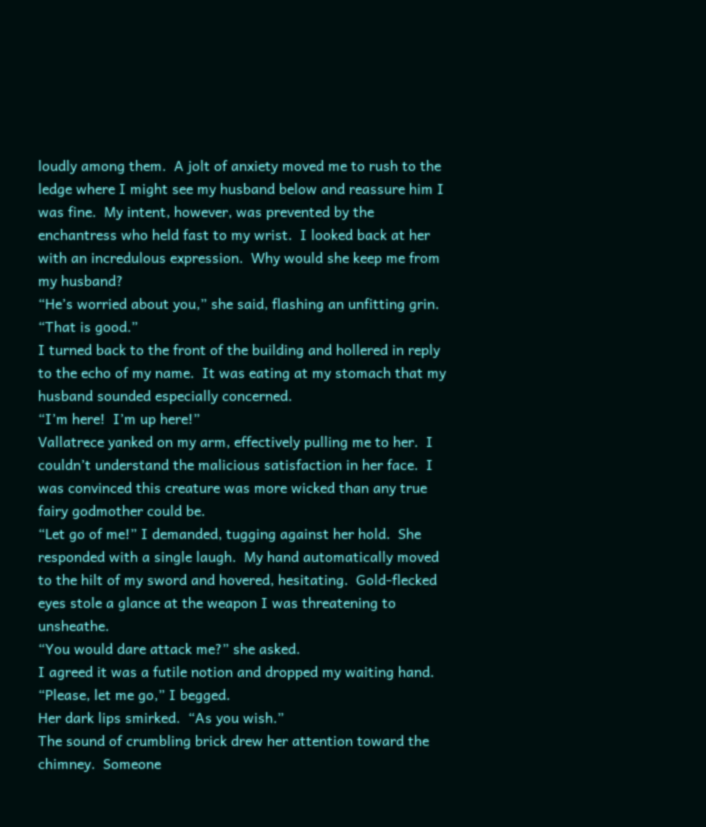loudly among them.  A jolt of anxiety moved me to rush to the ledge where I might see my husband below and reassure him I was fine.  My intent, however, was prevented by the enchantress who held fast to my wrist.  I looked back at her with an incredulous expression.  Why would she keep me from my husband?
“He’s worried about you,” she said, flashing an unfitting grin.  “That is good.”
I turned back to the front of the building and hollered in reply to the echo of my name.  It was eating at my stomach that my husband sounded especially concerned.
“I’m here!  I’m up here!”
Vallatrece yanked on my arm, effectively pulling me to her.  I couldn’t understand the malicious satisfaction in her face.  I was convinced this creature was more wicked than any true fairy godmother could be.
“Let go of me!” I demanded, tugging against her hold.  She responded with a single laugh.  My hand automatically moved to the hilt of my sword and hovered, hesitating.  Gold-flecked eyes stole a glance at the weapon I was threatening to unsheathe.
“You would dare attack me?” she asked.
I agreed it was a futile notion and dropped my waiting hand.  “Please, let me go,” I begged.
Her dark lips smirked.  “As you wish.”
The sound of crumbling brick drew her attention toward the chimney.  Someone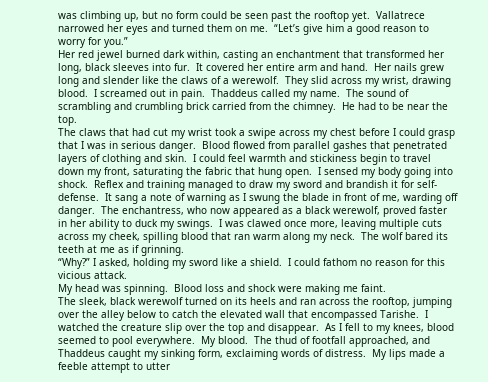was climbing up, but no form could be seen past the rooftop yet.  Vallatrece narrowed her eyes and turned them on me.  “Let’s give him a good reason to worry for you.”
Her red jewel burned dark within, casting an enchantment that transformed her long, black sleeves into fur.  It covered her entire arm and hand.  Her nails grew long and slender like the claws of a werewolf.  They slid across my wrist, drawing blood.  I screamed out in pain.  Thaddeus called my name.  The sound of scrambling and crumbling brick carried from the chimney.  He had to be near the top.
The claws that had cut my wrist took a swipe across my chest before I could grasp that I was in serious danger.  Blood flowed from parallel gashes that penetrated layers of clothing and skin.  I could feel warmth and stickiness begin to travel down my front, saturating the fabric that hung open.  I sensed my body going into shock.  Reflex and training managed to draw my sword and brandish it for self-defense.  It sang a note of warning as I swung the blade in front of me, warding off danger.  The enchantress, who now appeared as a black werewolf, proved faster in her ability to duck my swings.  I was clawed once more, leaving multiple cuts across my cheek, spilling blood that ran warm along my neck.  The wolf bared its teeth at me as if grinning.
“Why?” I asked, holding my sword like a shield.  I could fathom no reason for this vicious attack.
My head was spinning.  Blood loss and shock were making me faint.
The sleek, black werewolf turned on its heels and ran across the rooftop, jumping over the alley below to catch the elevated wall that encompassed Tarishe.  I watched the creature slip over the top and disappear.  As I fell to my knees, blood seemed to pool everywhere.  My blood.  The thud of footfall approached, and Thaddeus caught my sinking form, exclaiming words of distress.  My lips made a feeble attempt to utter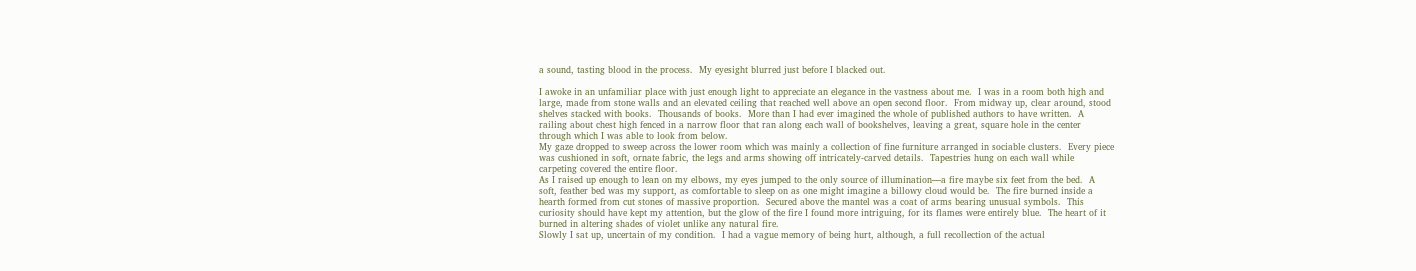a sound, tasting blood in the process.  My eyesight blurred just before I blacked out.

I awoke in an unfamiliar place with just enough light to appreciate an elegance in the vastness about me.  I was in a room both high and large, made from stone walls and an elevated ceiling that reached well above an open second floor.  From midway up, clear around, stood shelves stacked with books.  Thousands of books.  More than I had ever imagined the whole of published authors to have written.  A railing about chest high fenced in a narrow floor that ran along each wall of bookshelves, leaving a great, square hole in the center through which I was able to look from below.
My gaze dropped to sweep across the lower room which was mainly a collection of fine furniture arranged in sociable clusters.  Every piece was cushioned in soft, ornate fabric, the legs and arms showing off intricately-carved details.  Tapestries hung on each wall while carpeting covered the entire floor.
As I raised up enough to lean on my elbows, my eyes jumped to the only source of illumination—a fire maybe six feet from the bed.  A soft, feather bed was my support, as comfortable to sleep on as one might imagine a billowy cloud would be.  The fire burned inside a hearth formed from cut stones of massive proportion.  Secured above the mantel was a coat of arms bearing unusual symbols.  This curiosity should have kept my attention, but the glow of the fire I found more intriguing, for its flames were entirely blue.  The heart of it burned in altering shades of violet unlike any natural fire.
Slowly I sat up, uncertain of my condition.  I had a vague memory of being hurt, although, a full recollection of the actual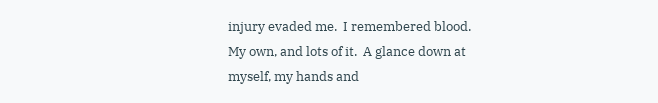injury evaded me.  I remembered blood.  My own, and lots of it.  A glance down at myself, my hands and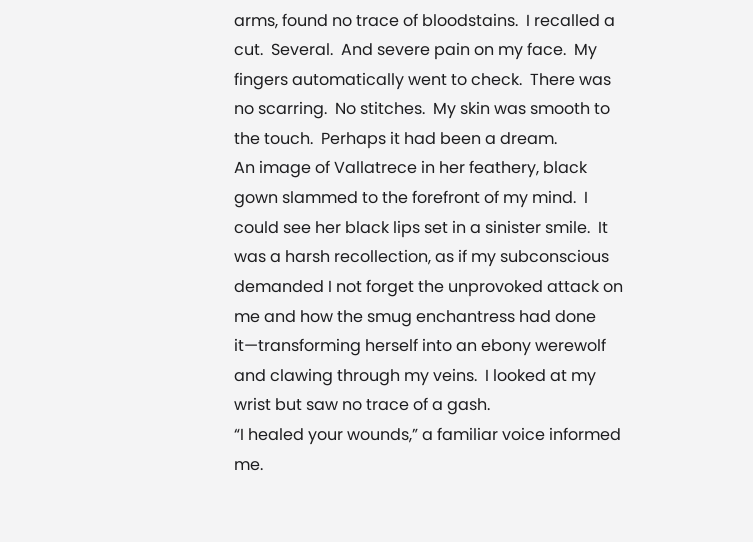arms, found no trace of bloodstains.  I recalled a cut.  Several.  And severe pain on my face.  My fingers automatically went to check.  There was no scarring.  No stitches.  My skin was smooth to the touch.  Perhaps it had been a dream.
An image of Vallatrece in her feathery, black gown slammed to the forefront of my mind.  I could see her black lips set in a sinister smile.  It was a harsh recollection, as if my subconscious demanded I not forget the unprovoked attack on me and how the smug enchantress had done it—transforming herself into an ebony werewolf and clawing through my veins.  I looked at my wrist but saw no trace of a gash.
“I healed your wounds,” a familiar voice informed me.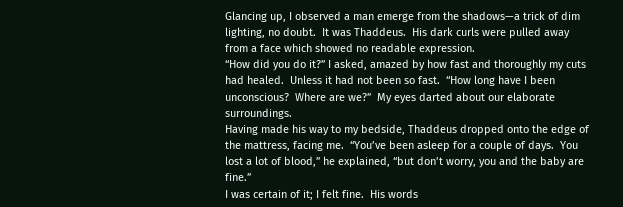Glancing up, I observed a man emerge from the shadows—a trick of dim lighting, no doubt.  It was Thaddeus.  His dark curls were pulled away from a face which showed no readable expression.
“How did you do it?” I asked, amazed by how fast and thoroughly my cuts had healed.  Unless it had not been so fast.  “How long have I been unconscious?  Where are we?”  My eyes darted about our elaborate surroundings.
Having made his way to my bedside, Thaddeus dropped onto the edge of the mattress, facing me.  “You’ve been asleep for a couple of days.  You lost a lot of blood,” he explained, “but don’t worry, you and the baby are fine.”
I was certain of it; I felt fine.  His words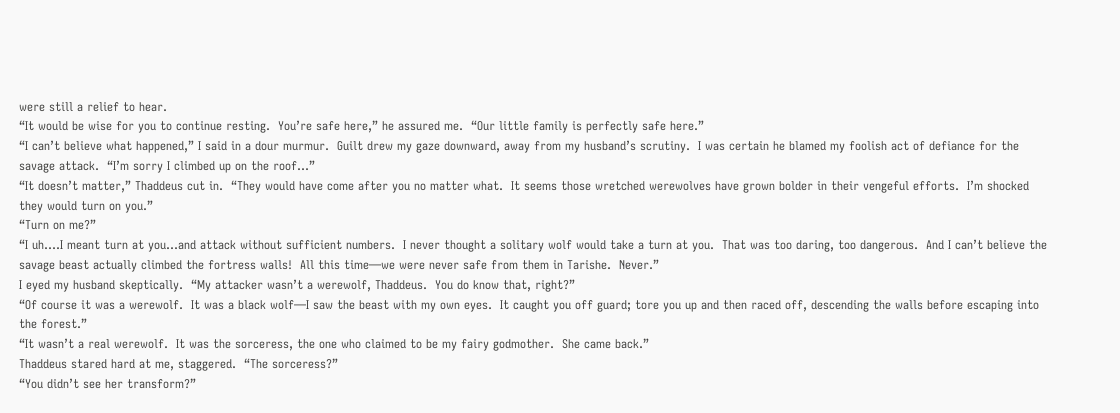were still a relief to hear.
“It would be wise for you to continue resting.  You’re safe here,” he assured me.  “Our little family is perfectly safe here.”
“I can’t believe what happened,” I said in a dour murmur.  Guilt drew my gaze downward, away from my husband’s scrutiny.  I was certain he blamed my foolish act of defiance for the savage attack.  “I’m sorry I climbed up on the roof…”
“It doesn’t matter,” Thaddeus cut in.  “They would have come after you no matter what.  It seems those wretched werewolves have grown bolder in their vengeful efforts.  I’m shocked they would turn on you.”
“Turn on me?”
“I uh….I meant turn at you…and attack without sufficient numbers.  I never thought a solitary wolf would take a turn at you.  That was too daring, too dangerous.  And I can’t believe the savage beast actually climbed the fortress walls!  All this time—we were never safe from them in Tarishe.  Never.”
I eyed my husband skeptically.  “My attacker wasn’t a werewolf, Thaddeus.  You do know that, right?”
“Of course it was a werewolf.  It was a black wolf—I saw the beast with my own eyes.  It caught you off guard; tore you up and then raced off, descending the walls before escaping into the forest.”
“It wasn’t a real werewolf.  It was the sorceress, the one who claimed to be my fairy godmother.  She came back.”
Thaddeus stared hard at me, staggered.  “The sorceress?”
“You didn’t see her transform?”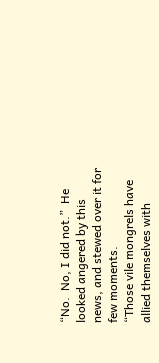“No.  No, I did not.”  He looked angered by this news, and stewed over it for few moments.
“Those vile mongrels have allied themselves with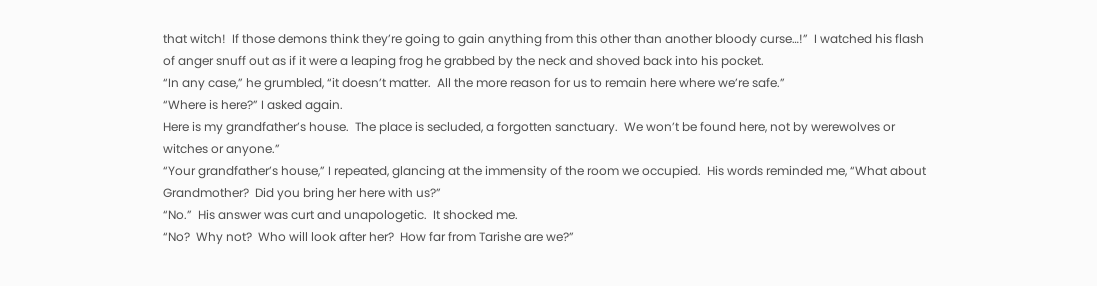that witch!  If those demons think they’re going to gain anything from this other than another bloody curse…!”  I watched his flash of anger snuff out as if it were a leaping frog he grabbed by the neck and shoved back into his pocket.
“In any case,” he grumbled, “it doesn’t matter.  All the more reason for us to remain here where we’re safe.”
“Where is here?” I asked again.
Here is my grandfather’s house.  The place is secluded, a forgotten sanctuary.  We won’t be found here, not by werewolves or witches or anyone.”
“Your grandfather’s house,” I repeated, glancing at the immensity of the room we occupied.  His words reminded me, “What about Grandmother?  Did you bring her here with us?”
“No.”  His answer was curt and unapologetic.  It shocked me.
“No?  Why not?  Who will look after her?  How far from Tarishe are we?”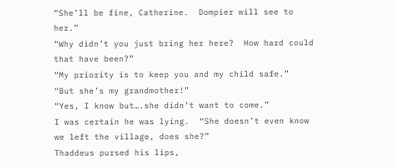“She’ll be fine, Catherine.  Dompier will see to her.”
“Why didn’t you just bring her here?  How hard could that have been?”
“My priority is to keep you and my child safe.”
“But she’s my grandmother!”
“Yes, I know but….she didn’t want to come.”
I was certain he was lying.  “She doesn’t even know we left the village, does she?”
Thaddeus pursed his lips,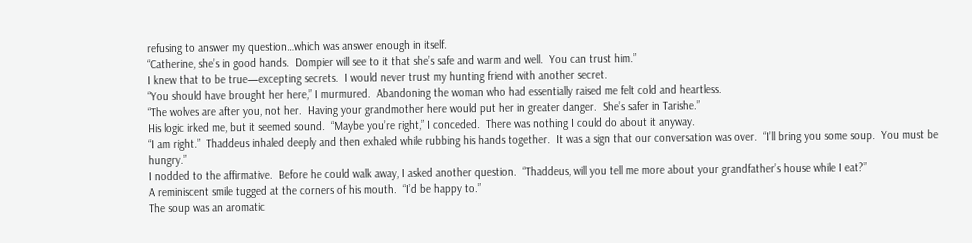refusing to answer my question…which was answer enough in itself.
“Catherine, she’s in good hands.  Dompier will see to it that she’s safe and warm and well.  You can trust him.”
I knew that to be true—excepting secrets.  I would never trust my hunting friend with another secret.
“You should have brought her here,” I murmured.  Abandoning the woman who had essentially raised me felt cold and heartless.
“The wolves are after you, not her.  Having your grandmother here would put her in greater danger.  She’s safer in Tarishe.”
His logic irked me, but it seemed sound.  “Maybe you’re right,” I conceded.  There was nothing I could do about it anyway.
“I am right.”  Thaddeus inhaled deeply and then exhaled while rubbing his hands together.  It was a sign that our conversation was over.  “I’ll bring you some soup.  You must be hungry.”
I nodded to the affirmative.  Before he could walk away, I asked another question.  “Thaddeus, will you tell me more about your grandfather’s house while I eat?”
A reminiscent smile tugged at the corners of his mouth.  “I’d be happy to.”
The soup was an aromatic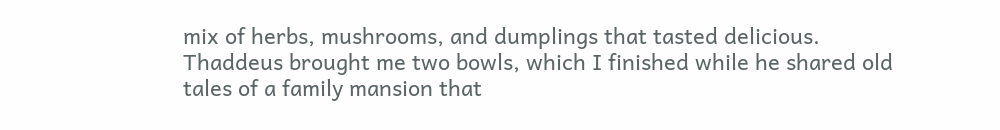mix of herbs, mushrooms, and dumplings that tasted delicious.  Thaddeus brought me two bowls, which I finished while he shared old tales of a family mansion that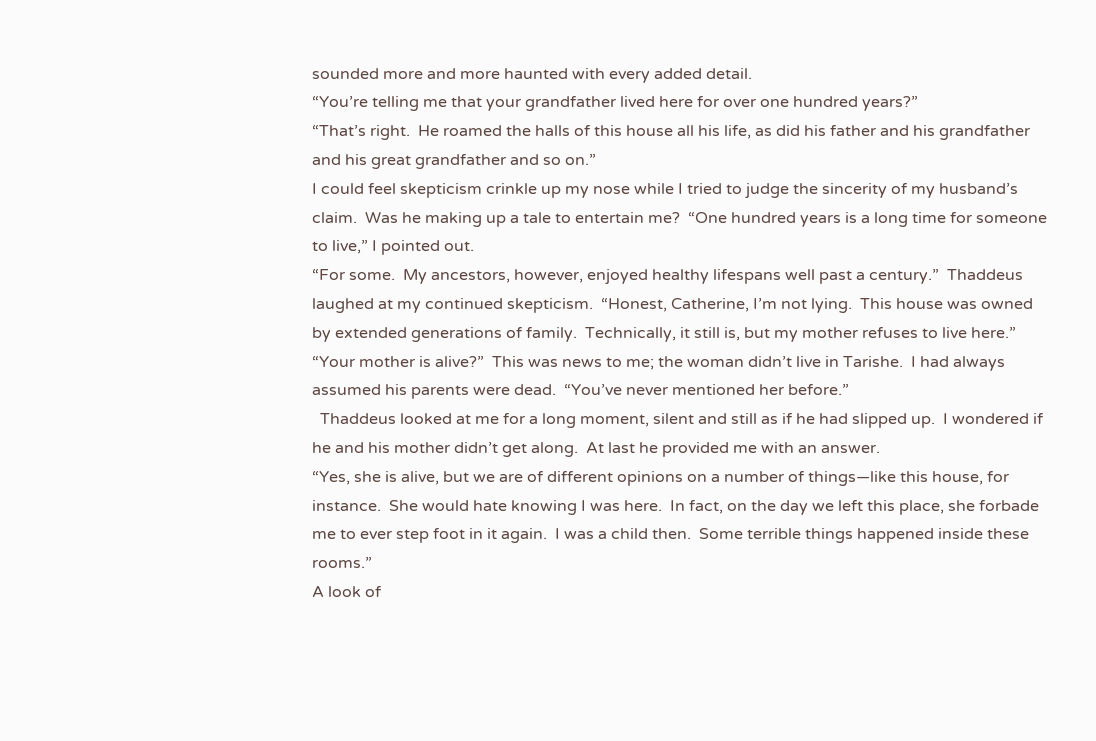sounded more and more haunted with every added detail.
“You’re telling me that your grandfather lived here for over one hundred years?”
“That’s right.  He roamed the halls of this house all his life, as did his father and his grandfather and his great grandfather and so on.”
I could feel skepticism crinkle up my nose while I tried to judge the sincerity of my husband’s claim.  Was he making up a tale to entertain me?  “One hundred years is a long time for someone to live,” I pointed out.
“For some.  My ancestors, however, enjoyed healthy lifespans well past a century.”  Thaddeus laughed at my continued skepticism.  “Honest, Catherine, I’m not lying.  This house was owned by extended generations of family.  Technically, it still is, but my mother refuses to live here.”
“Your mother is alive?”  This was news to me; the woman didn’t live in Tarishe.  I had always assumed his parents were dead.  “You’ve never mentioned her before.”
  Thaddeus looked at me for a long moment, silent and still as if he had slipped up.  I wondered if he and his mother didn’t get along.  At last he provided me with an answer.
“Yes, she is alive, but we are of different opinions on a number of things—like this house, for instance.  She would hate knowing I was here.  In fact, on the day we left this place, she forbade me to ever step foot in it again.  I was a child then.  Some terrible things happened inside these rooms.”
A look of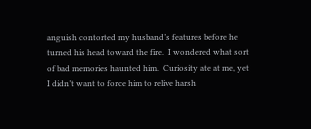anguish contorted my husband’s features before he turned his head toward the fire.  I wondered what sort of bad memories haunted him.  Curiosity ate at me, yet I didn’t want to force him to relive harsh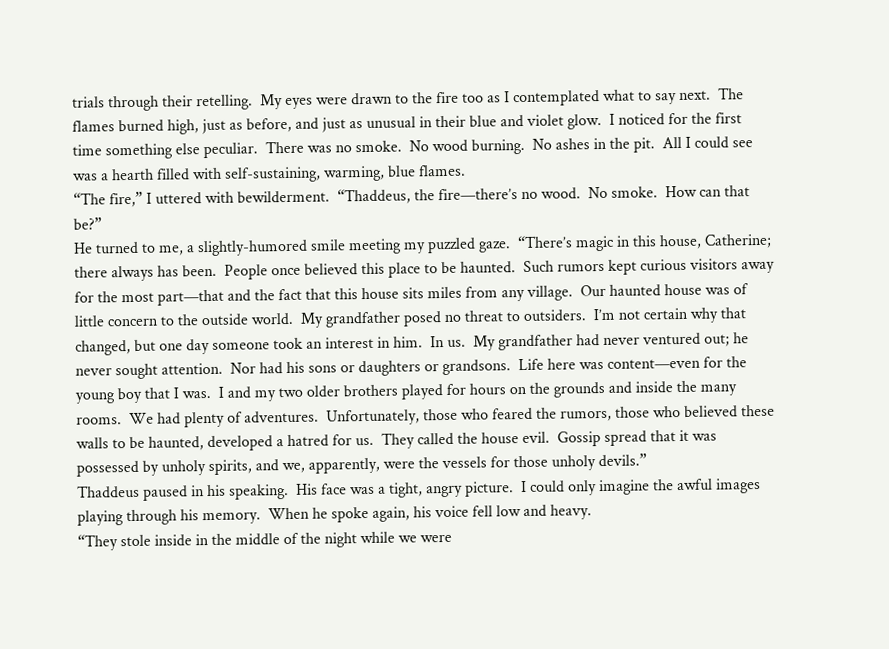trials through their retelling.  My eyes were drawn to the fire too as I contemplated what to say next.  The flames burned high, just as before, and just as unusual in their blue and violet glow.  I noticed for the first time something else peculiar.  There was no smoke.  No wood burning.  No ashes in the pit.  All I could see was a hearth filled with self-sustaining, warming, blue flames.
“The fire,” I uttered with bewilderment.  “Thaddeus, the fire—there’s no wood.  No smoke.  How can that be?”
He turned to me, a slightly-humored smile meeting my puzzled gaze.  “There’s magic in this house, Catherine; there always has been.  People once believed this place to be haunted.  Such rumors kept curious visitors away for the most part—that and the fact that this house sits miles from any village.  Our haunted house was of little concern to the outside world.  My grandfather posed no threat to outsiders.  I’m not certain why that changed, but one day someone took an interest in him.  In us.  My grandfather had never ventured out; he never sought attention.  Nor had his sons or daughters or grandsons.  Life here was content—even for the young boy that I was.  I and my two older brothers played for hours on the grounds and inside the many rooms.  We had plenty of adventures.  Unfortunately, those who feared the rumors, those who believed these walls to be haunted, developed a hatred for us.  They called the house evil.  Gossip spread that it was possessed by unholy spirits, and we, apparently, were the vessels for those unholy devils.”
Thaddeus paused in his speaking.  His face was a tight, angry picture.  I could only imagine the awful images playing through his memory.  When he spoke again, his voice fell low and heavy.
“They stole inside in the middle of the night while we were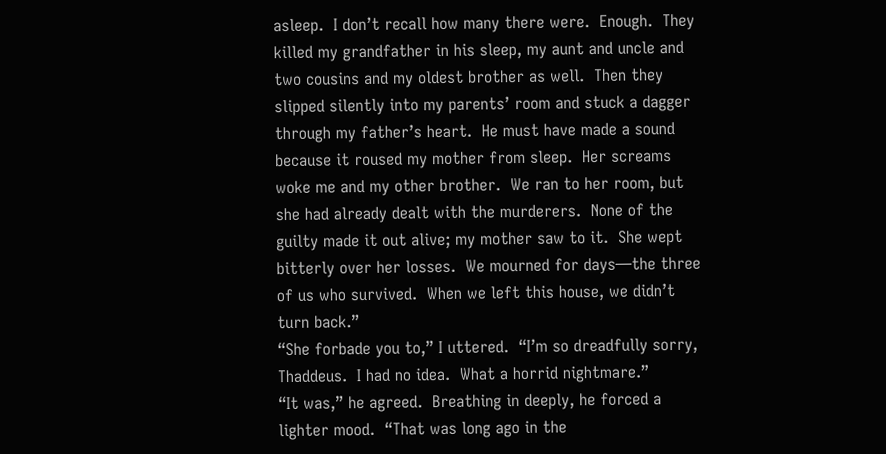asleep.  I don’t recall how many there were.  Enough.  They killed my grandfather in his sleep, my aunt and uncle and two cousins and my oldest brother as well.  Then they slipped silently into my parents’ room and stuck a dagger through my father’s heart.  He must have made a sound because it roused my mother from sleep.  Her screams woke me and my other brother.  We ran to her room, but she had already dealt with the murderers.  None of the guilty made it out alive; my mother saw to it.  She wept bitterly over her losses.  We mourned for days—the three of us who survived.  When we left this house, we didn’t turn back.”
“She forbade you to,” I uttered.  “I’m so dreadfully sorry, Thaddeus.  I had no idea.  What a horrid nightmare.”
“It was,” he agreed.  Breathing in deeply, he forced a lighter mood.  “That was long ago in the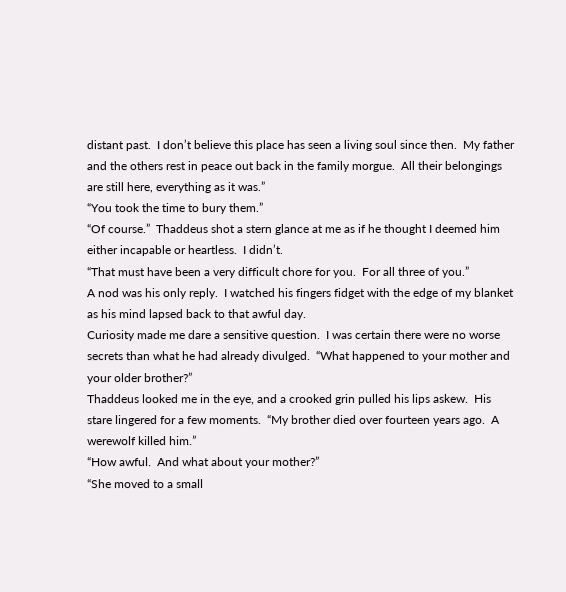distant past.  I don’t believe this place has seen a living soul since then.  My father and the others rest in peace out back in the family morgue.  All their belongings are still here, everything as it was.”
“You took the time to bury them.”
“Of course.”  Thaddeus shot a stern glance at me as if he thought I deemed him either incapable or heartless.  I didn’t.
“That must have been a very difficult chore for you.  For all three of you.”
A nod was his only reply.  I watched his fingers fidget with the edge of my blanket as his mind lapsed back to that awful day.
Curiosity made me dare a sensitive question.  I was certain there were no worse secrets than what he had already divulged.  “What happened to your mother and your older brother?”
Thaddeus looked me in the eye, and a crooked grin pulled his lips askew.  His stare lingered for a few moments.  “My brother died over fourteen years ago.  A werewolf killed him.”
“How awful.  And what about your mother?”
“She moved to a small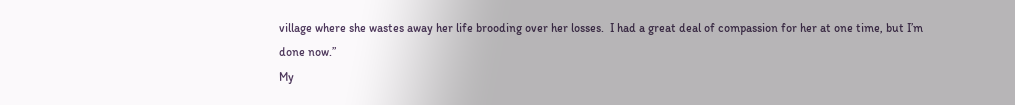village where she wastes away her life brooding over her losses.  I had a great deal of compassion for her at one time, but I’m done now.”
My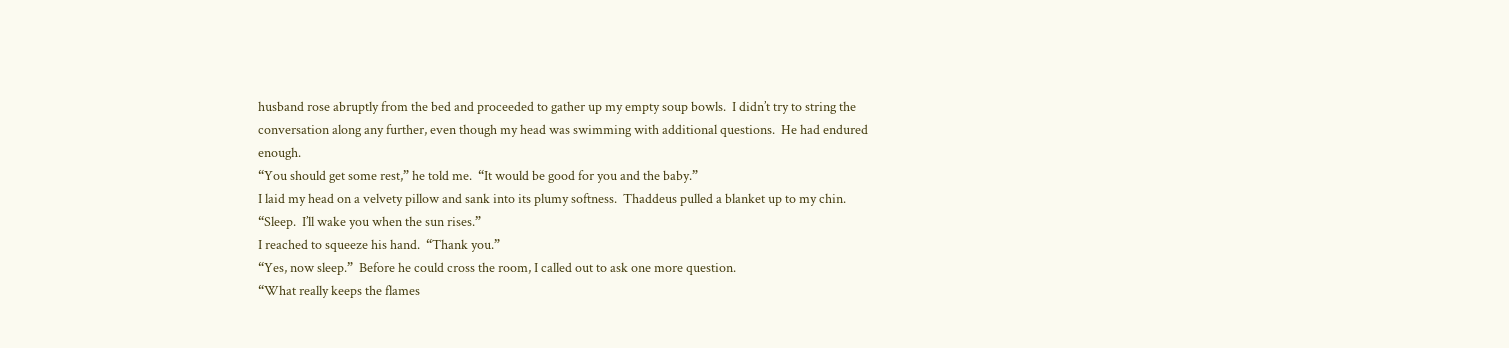husband rose abruptly from the bed and proceeded to gather up my empty soup bowls.  I didn’t try to string the conversation along any further, even though my head was swimming with additional questions.  He had endured enough.
“You should get some rest,” he told me.  “It would be good for you and the baby.”
I laid my head on a velvety pillow and sank into its plumy softness.  Thaddeus pulled a blanket up to my chin.
“Sleep.  I’ll wake you when the sun rises.”
I reached to squeeze his hand.  “Thank you.”
“Yes, now sleep.”  Before he could cross the room, I called out to ask one more question.
“What really keeps the flames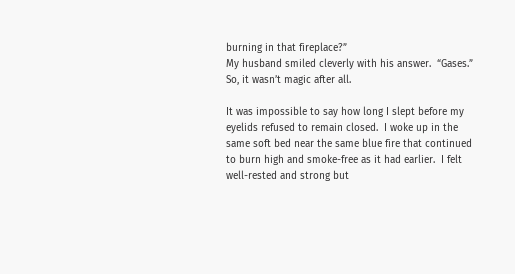burning in that fireplace?”
My husband smiled cleverly with his answer.  “Gases.”
So, it wasn’t magic after all.

It was impossible to say how long I slept before my eyelids refused to remain closed.  I woke up in the same soft bed near the same blue fire that continued to burn high and smoke-free as it had earlier.  I felt well-rested and strong but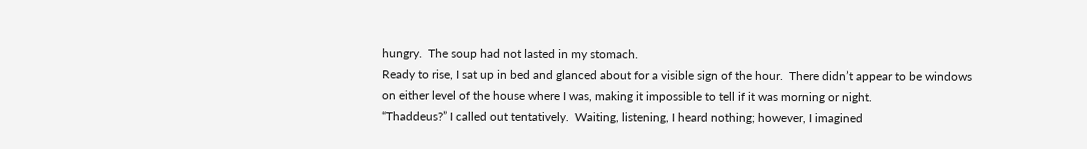hungry.  The soup had not lasted in my stomach.
Ready to rise, I sat up in bed and glanced about for a visible sign of the hour.  There didn’t appear to be windows on either level of the house where I was, making it impossible to tell if it was morning or night.
“Thaddeus?” I called out tentatively.  Waiting, listening, I heard nothing; however, I imagined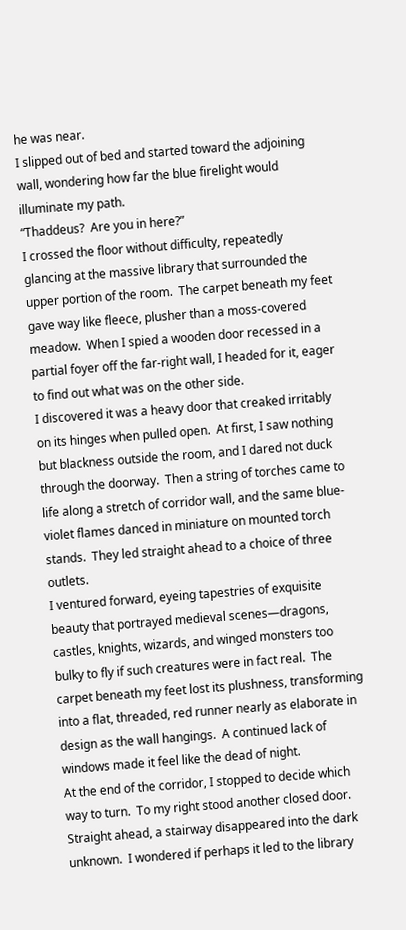he was near.
I slipped out of bed and started toward the adjoining wall, wondering how far the blue firelight would illuminate my path.
“Thaddeus?  Are you in here?”
I crossed the floor without difficulty, repeatedly glancing at the massive library that surrounded the upper portion of the room.  The carpet beneath my feet gave way like fleece, plusher than a moss-covered meadow.  When I spied a wooden door recessed in a partial foyer off the far-right wall, I headed for it, eager to find out what was on the other side.
I discovered it was a heavy door that creaked irritably on its hinges when pulled open.  At first, I saw nothing but blackness outside the room, and I dared not duck through the doorway.  Then a string of torches came to life along a stretch of corridor wall, and the same blue-violet flames danced in miniature on mounted torch stands.  They led straight ahead to a choice of three outlets.
I ventured forward, eyeing tapestries of exquisite beauty that portrayed medieval scenes—dragons, castles, knights, wizards, and winged monsters too bulky to fly if such creatures were in fact real.  The carpet beneath my feet lost its plushness, transforming into a flat, threaded, red runner nearly as elaborate in design as the wall hangings.  A continued lack of windows made it feel like the dead of night.
At the end of the corridor, I stopped to decide which way to turn.  To my right stood another closed door.  Straight ahead, a stairway disappeared into the dark unknown.  I wondered if perhaps it led to the library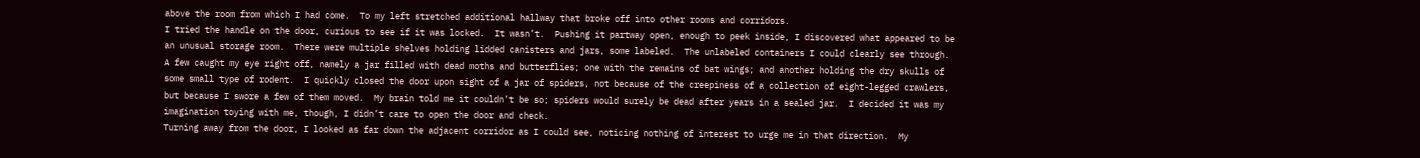above the room from which I had come.  To my left stretched additional hallway that broke off into other rooms and corridors.
I tried the handle on the door, curious to see if it was locked.  It wasn’t.  Pushing it partway open, enough to peek inside, I discovered what appeared to be an unusual storage room.  There were multiple shelves holding lidded canisters and jars, some labeled.  The unlabeled containers I could clearly see through.  A few caught my eye right off, namely a jar filled with dead moths and butterflies; one with the remains of bat wings; and another holding the dry skulls of some small type of rodent.  I quickly closed the door upon sight of a jar of spiders, not because of the creepiness of a collection of eight-legged crawlers, but because I swore a few of them moved.  My brain told me it couldn’t be so; spiders would surely be dead after years in a sealed jar.  I decided it was my imagination toying with me, though, I didn’t care to open the door and check.
Turning away from the door, I looked as far down the adjacent corridor as I could see, noticing nothing of interest to urge me in that direction.  My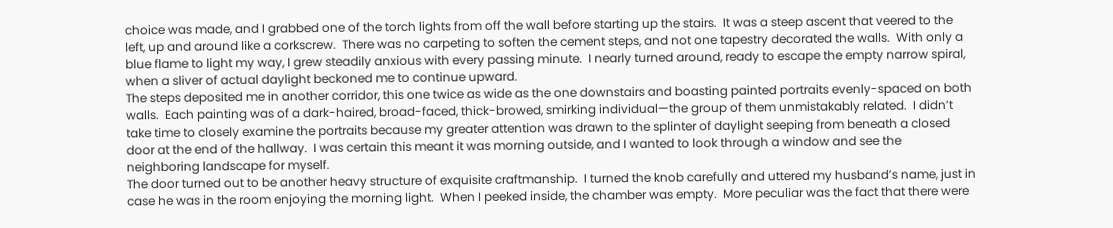choice was made, and I grabbed one of the torch lights from off the wall before starting up the stairs.  It was a steep ascent that veered to the left, up and around like a corkscrew.  There was no carpeting to soften the cement steps, and not one tapestry decorated the walls.  With only a blue flame to light my way, I grew steadily anxious with every passing minute.  I nearly turned around, ready to escape the empty narrow spiral, when a sliver of actual daylight beckoned me to continue upward.
The steps deposited me in another corridor, this one twice as wide as the one downstairs and boasting painted portraits evenly-spaced on both walls.  Each painting was of a dark-haired, broad-faced, thick-browed, smirking individual—the group of them unmistakably related.  I didn’t take time to closely examine the portraits because my greater attention was drawn to the splinter of daylight seeping from beneath a closed door at the end of the hallway.  I was certain this meant it was morning outside, and I wanted to look through a window and see the neighboring landscape for myself.
The door turned out to be another heavy structure of exquisite craftmanship.  I turned the knob carefully and uttered my husband’s name, just in case he was in the room enjoying the morning light.  When I peeked inside, the chamber was empty.  More peculiar was the fact that there were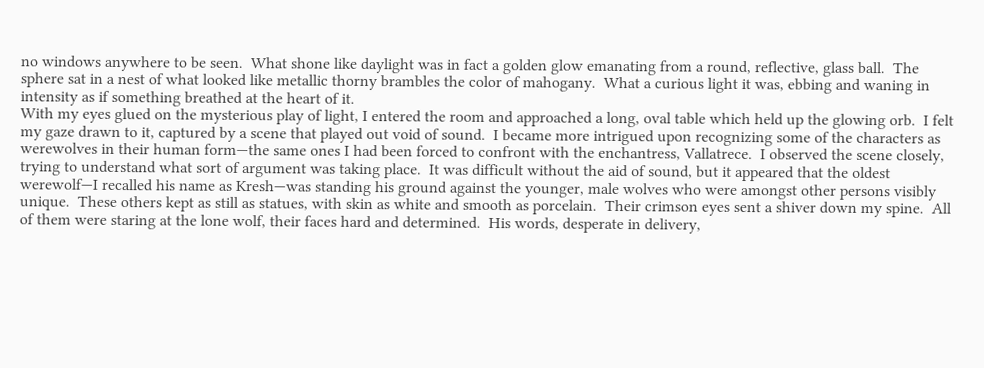no windows anywhere to be seen.  What shone like daylight was in fact a golden glow emanating from a round, reflective, glass ball.  The sphere sat in a nest of what looked like metallic thorny brambles the color of mahogany.  What a curious light it was, ebbing and waning in intensity as if something breathed at the heart of it.
With my eyes glued on the mysterious play of light, I entered the room and approached a long, oval table which held up the glowing orb.  I felt my gaze drawn to it, captured by a scene that played out void of sound.  I became more intrigued upon recognizing some of the characters as werewolves in their human form—the same ones I had been forced to confront with the enchantress, Vallatrece.  I observed the scene closely, trying to understand what sort of argument was taking place.  It was difficult without the aid of sound, but it appeared that the oldest werewolf—I recalled his name as Kresh—was standing his ground against the younger, male wolves who were amongst other persons visibly unique.  These others kept as still as statues, with skin as white and smooth as porcelain.  Their crimson eyes sent a shiver down my spine.  All of them were staring at the lone wolf, their faces hard and determined.  His words, desperate in delivery,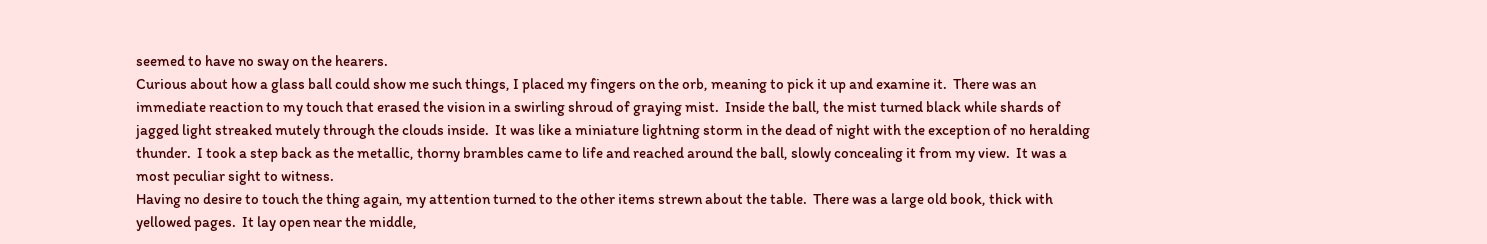seemed to have no sway on the hearers.
Curious about how a glass ball could show me such things, I placed my fingers on the orb, meaning to pick it up and examine it.  There was an immediate reaction to my touch that erased the vision in a swirling shroud of graying mist.  Inside the ball, the mist turned black while shards of jagged light streaked mutely through the clouds inside.  It was like a miniature lightning storm in the dead of night with the exception of no heralding thunder.  I took a step back as the metallic, thorny brambles came to life and reached around the ball, slowly concealing it from my view.  It was a most peculiar sight to witness.
Having no desire to touch the thing again, my attention turned to the other items strewn about the table.  There was a large old book, thick with yellowed pages.  It lay open near the middle,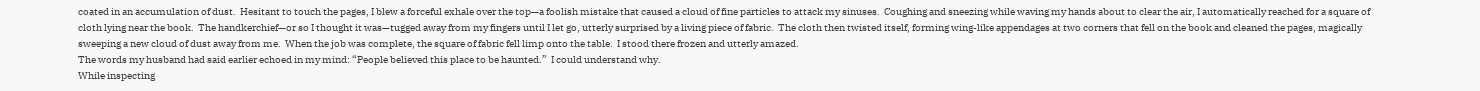coated in an accumulation of dust.  Hesitant to touch the pages, I blew a forceful exhale over the top—a foolish mistake that caused a cloud of fine particles to attack my sinuses.  Coughing and sneezing while waving my hands about to clear the air, I automatically reached for a square of cloth lying near the book.  The handkerchief—or so I thought it was—tugged away from my fingers until I let go, utterly surprised by a living piece of fabric.  The cloth then twisted itself, forming wing-like appendages at two corners that fell on the book and cleaned the pages, magically sweeping a new cloud of dust away from me.  When the job was complete, the square of fabric fell limp onto the table.  I stood there frozen and utterly amazed.
The words my husband had said earlier echoed in my mind: “People believed this place to be haunted.”  I could understand why.
While inspecting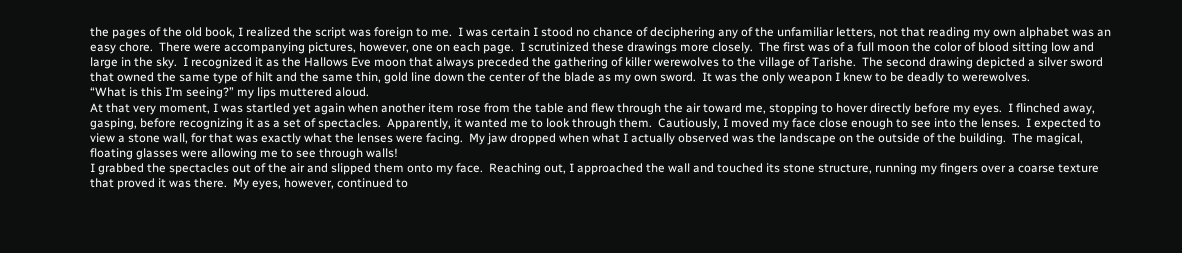the pages of the old book, I realized the script was foreign to me.  I was certain I stood no chance of deciphering any of the unfamiliar letters, not that reading my own alphabet was an easy chore.  There were accompanying pictures, however, one on each page.  I scrutinized these drawings more closely.  The first was of a full moon the color of blood sitting low and large in the sky.  I recognized it as the Hallows Eve moon that always preceded the gathering of killer werewolves to the village of Tarishe.  The second drawing depicted a silver sword that owned the same type of hilt and the same thin, gold line down the center of the blade as my own sword.  It was the only weapon I knew to be deadly to werewolves.
“What is this I’m seeing?” my lips muttered aloud.
At that very moment, I was startled yet again when another item rose from the table and flew through the air toward me, stopping to hover directly before my eyes.  I flinched away, gasping, before recognizing it as a set of spectacles.  Apparently, it wanted me to look through them.  Cautiously, I moved my face close enough to see into the lenses.  I expected to view a stone wall, for that was exactly what the lenses were facing.  My jaw dropped when what I actually observed was the landscape on the outside of the building.  The magical, floating glasses were allowing me to see through walls!
I grabbed the spectacles out of the air and slipped them onto my face.  Reaching out, I approached the wall and touched its stone structure, running my fingers over a coarse texture that proved it was there.  My eyes, however, continued to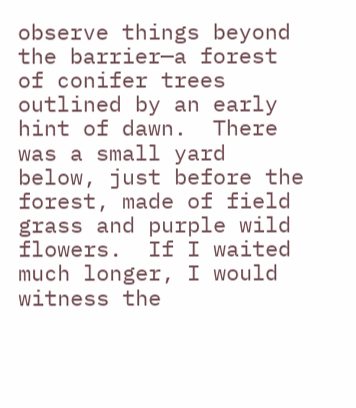observe things beyond the barrier—a forest of conifer trees outlined by an early hint of dawn.  There was a small yard below, just before the forest, made of field grass and purple wild flowers.  If I waited much longer, I would witness the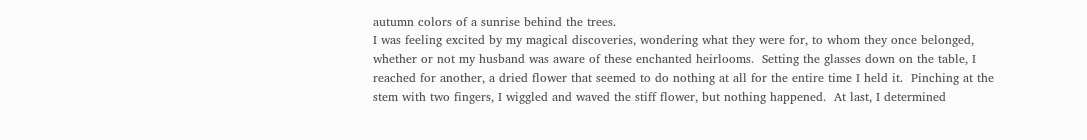autumn colors of a sunrise behind the trees.
I was feeling excited by my magical discoveries, wondering what they were for, to whom they once belonged, whether or not my husband was aware of these enchanted heirlooms.  Setting the glasses down on the table, I reached for another, a dried flower that seemed to do nothing at all for the entire time I held it.  Pinching at the stem with two fingers, I wiggled and waved the stiff flower, but nothing happened.  At last, I determined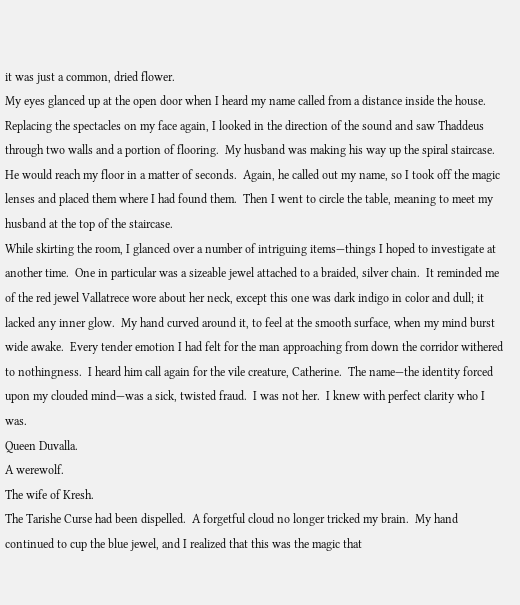it was just a common, dried flower.
My eyes glanced up at the open door when I heard my name called from a distance inside the house.  Replacing the spectacles on my face again, I looked in the direction of the sound and saw Thaddeus through two walls and a portion of flooring.  My husband was making his way up the spiral staircase.  He would reach my floor in a matter of seconds.  Again, he called out my name, so I took off the magic lenses and placed them where I had found them.  Then I went to circle the table, meaning to meet my husband at the top of the staircase.
While skirting the room, I glanced over a number of intriguing items—things I hoped to investigate at another time.  One in particular was a sizeable jewel attached to a braided, silver chain.  It reminded me of the red jewel Vallatrece wore about her neck, except this one was dark indigo in color and dull; it lacked any inner glow.  My hand curved around it, to feel at the smooth surface, when my mind burst wide awake.  Every tender emotion I had felt for the man approaching from down the corridor withered to nothingness.  I heard him call again for the vile creature, Catherine.  The name—the identity forced upon my clouded mind—was a sick, twisted fraud.  I was not her.  I knew with perfect clarity who I was.
Queen Duvalla.
A werewolf.
The wife of Kresh.
The Tarishe Curse had been dispelled.  A forgetful cloud no longer tricked my brain.  My hand continued to cup the blue jewel, and I realized that this was the magic that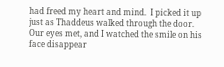had freed my heart and mind.  I picked it up just as Thaddeus walked through the door.  Our eyes met, and I watched the smile on his face disappear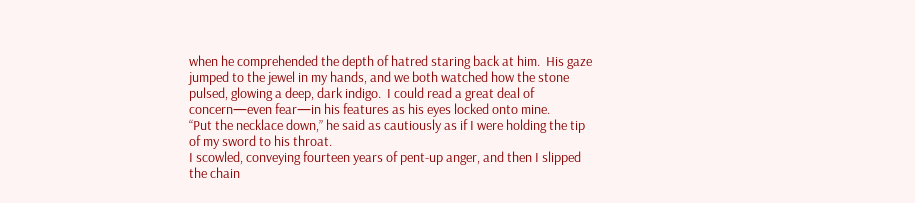when he comprehended the depth of hatred staring back at him.  His gaze jumped to the jewel in my hands, and we both watched how the stone pulsed, glowing a deep, dark indigo.  I could read a great deal of concern—even fear—in his features as his eyes locked onto mine.
“Put the necklace down,” he said as cautiously as if I were holding the tip of my sword to his throat.
I scowled, conveying fourteen years of pent-up anger, and then I slipped the chain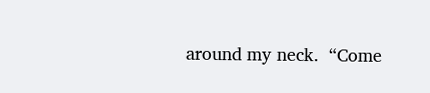around my neck.  “Come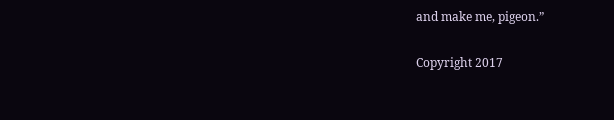and make me, pigeon.”

Copyright 2017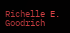Richelle E. Goodrich